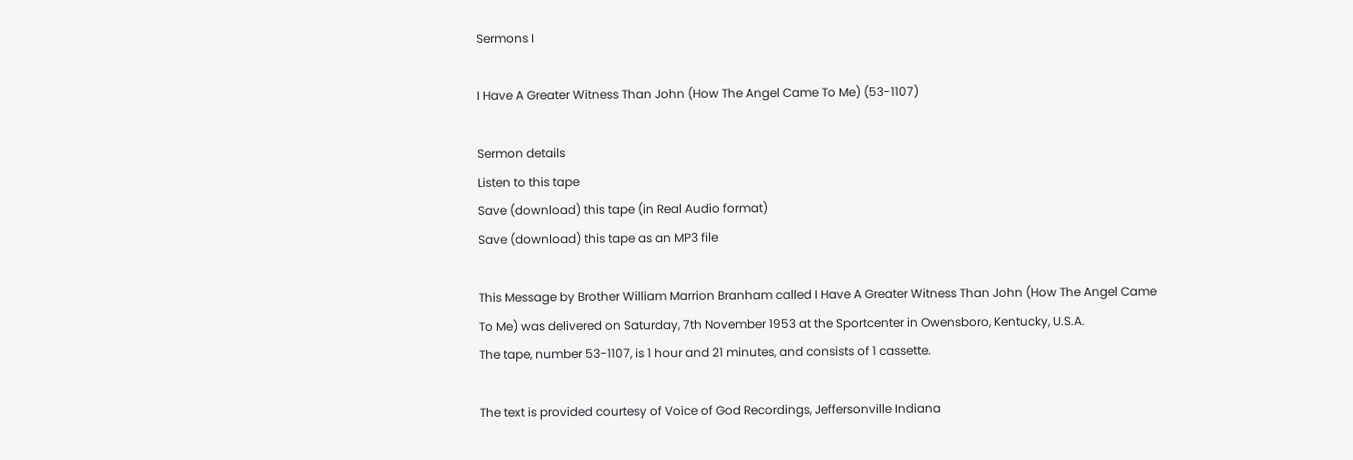Sermons I

I Have A Greater Witness Than John (How The Angel Came To Me) (53-1107)

Sermon details
Listen to this tape
Save (download) this tape (in Real Audio format)
Save (download) this tape as an MP3 file

This Message by Brother William Marrion Branham called I Have A Greater Witness Than John (How The Angel Came To Me) was delivered on Saturday, 7th November 1953 at the Sportcenter in Owensboro, Kentucky, U.S.A.
The tape, number 53-1107, is 1 hour and 21 minutes, and consists of 1 cassette.

The text is provided courtesy of Voice of God Recordings, Jeffersonville Indiana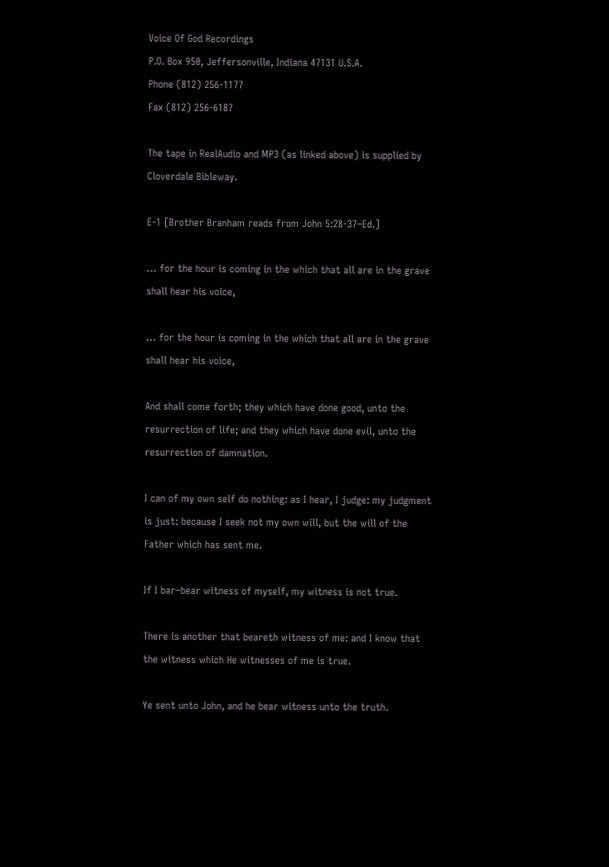Voice Of God Recordings
P.O. Box 950, Jeffersonville, Indiana 47131 U.S.A.
Phone (812) 256-1177
Fax (812) 256-6187

The tape in RealAudio and MP3 (as linked above) is supplied by
Cloverdale Bibleway.

E-1 [Brother Branham reads from John 5:28-37–Ed.]

… for the hour is coming in the which that all are in the grave shall hear his voice,

… for the hour is coming in the which that all are in the grave shall hear his voice,

And shall come forth; they which have done good, unto the resurrection of life; and they which have done evil, unto the resurrection of damnation.

I can of my own self do nothing: as I hear, I judge: my judgment is just: because I seek not my own will, but the will of the Father which has sent me.

If I bar–bear witness of myself, my witness is not true.

There is another that beareth witness of me: and I know that the witness which He witnesses of me is true.

Ye sent unto John, and he bear witness unto the truth.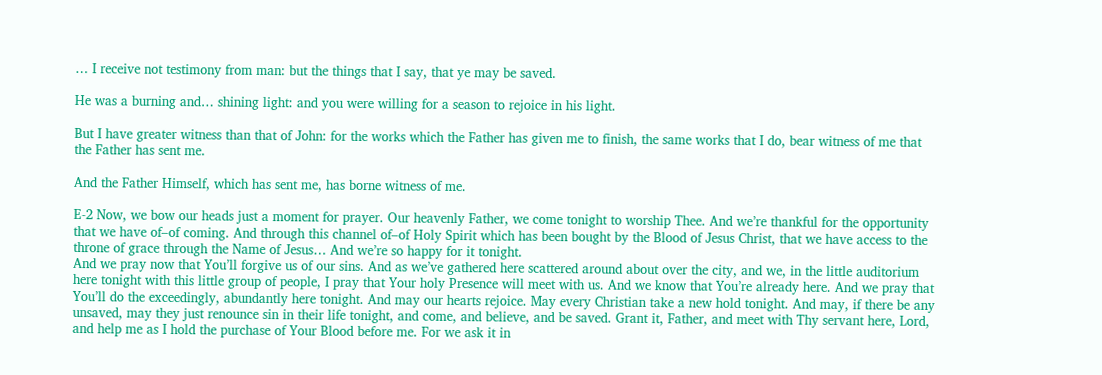… I receive not testimony from man: but the things that I say, that ye may be saved.

He was a burning and… shining light: and you were willing for a season to rejoice in his light.

But I have greater witness than that of John: for the works which the Father has given me to finish, the same works that I do, bear witness of me that the Father has sent me.

And the Father Himself, which has sent me, has borne witness of me.

E-2 Now, we bow our heads just a moment for prayer. Our heavenly Father, we come tonight to worship Thee. And we’re thankful for the opportunity that we have of–of coming. And through this channel of–of Holy Spirit which has been bought by the Blood of Jesus Christ, that we have access to the throne of grace through the Name of Jesus… And we’re so happy for it tonight.
And we pray now that You’ll forgive us of our sins. And as we’ve gathered here scattered around about over the city, and we, in the little auditorium here tonight with this little group of people, I pray that Your holy Presence will meet with us. And we know that You’re already here. And we pray that You’ll do the exceedingly, abundantly here tonight. And may our hearts rejoice. May every Christian take a new hold tonight. And may, if there be any unsaved, may they just renounce sin in their life tonight, and come, and believe, and be saved. Grant it, Father, and meet with Thy servant here, Lord, and help me as I hold the purchase of Your Blood before me. For we ask it in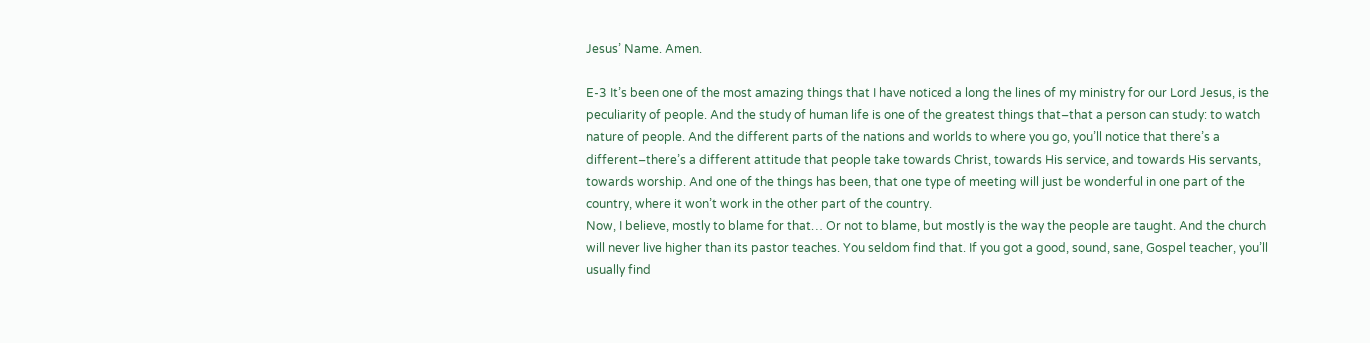Jesus’ Name. Amen.

E-3 It’s been one of the most amazing things that I have noticed a long the lines of my ministry for our Lord Jesus, is the peculiarity of people. And the study of human life is one of the greatest things that–that a person can study: to watch nature of people. And the different parts of the nations and worlds to where you go, you’ll notice that there’s a different–there’s a different attitude that people take towards Christ, towards His service, and towards His servants, towards worship. And one of the things has been, that one type of meeting will just be wonderful in one part of the country, where it won’t work in the other part of the country.
Now, I believe, mostly to blame for that… Or not to blame, but mostly is the way the people are taught. And the church will never live higher than its pastor teaches. You seldom find that. If you got a good, sound, sane, Gospel teacher, you’ll usually find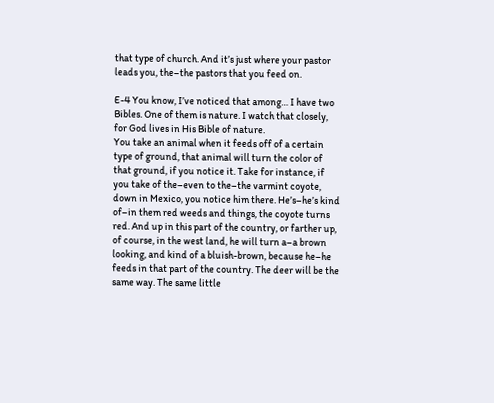that type of church. And it’s just where your pastor leads you, the–the pastors that you feed on.

E-4 You know, I’ve noticed that among… I have two Bibles. One of them is nature. I watch that closely, for God lives in His Bible of nature.
You take an animal when it feeds off of a certain type of ground, that animal will turn the color of that ground, if you notice it. Take for instance, if you take of the–even to the–the varmint coyote, down in Mexico, you notice him there. He’s–he’s kind of–in them red weeds and things, the coyote turns red. And up in this part of the country, or farther up, of course, in the west land, he will turn a–a brown looking, and kind of a bluish-brown, because he–he feeds in that part of the country. The deer will be the same way. The same little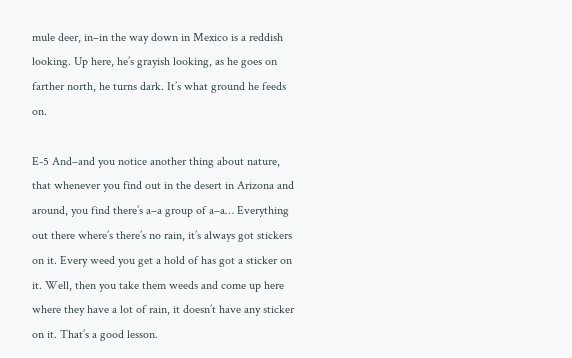mule deer, in–in the way down in Mexico is a reddish looking. Up here, he’s grayish looking, as he goes on farther north, he turns dark. It’s what ground he feeds on.

E-5 And–and you notice another thing about nature, that whenever you find out in the desert in Arizona and around, you find there’s a–a group of a–a… Everything out there where’s there’s no rain, it’s always got stickers on it. Every weed you get a hold of has got a sticker on it. Well, then you take them weeds and come up here where they have a lot of rain, it doesn’t have any sticker on it. That’s a good lesson.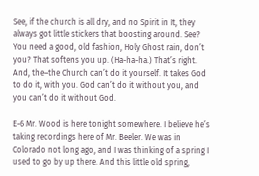See, if the church is all dry, and no Spirit in It, they always got little stickers that boosting around. See? You need a good, old fashion, Holy Ghost rain, don’t you? That softens you up. (Ha-ha-ha.) That’s right.
And, the–the Church can’t do it yourself. It takes God to do it, with you. God can’t do it without you, and you can’t do it without God.

E-6 Mr. Wood is here tonight somewhere. I believe he’s taking recordings here of Mr. Beeler. We was in Colorado not long ago, and I was thinking of a spring I used to go by up there. And this little old spring,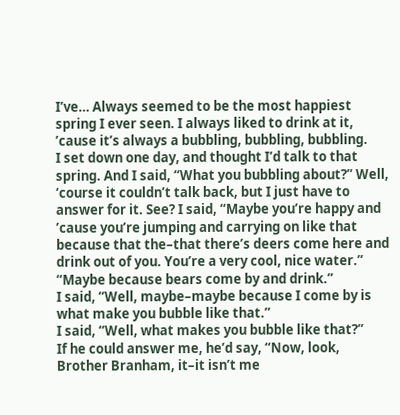I’ve… Always seemed to be the most happiest spring I ever seen. I always liked to drink at it, ’cause it’s always a bubbling, bubbling, bubbling.
I set down one day, and thought I’d talk to that spring. And I said, “What you bubbling about?” Well, ‘course it couldn’t talk back, but I just have to answer for it. See? I said, “Maybe you’re happy and ’cause you’re jumping and carrying on like that because that the–that there’s deers come here and drink out of you. You’re a very cool, nice water.”
“Maybe because bears come by and drink.”
I said, “Well, maybe–maybe because I come by is what make you bubble like that.”
I said, “Well, what makes you bubble like that?”
If he could answer me, he’d say, “Now, look, Brother Branham, it–it isn’t me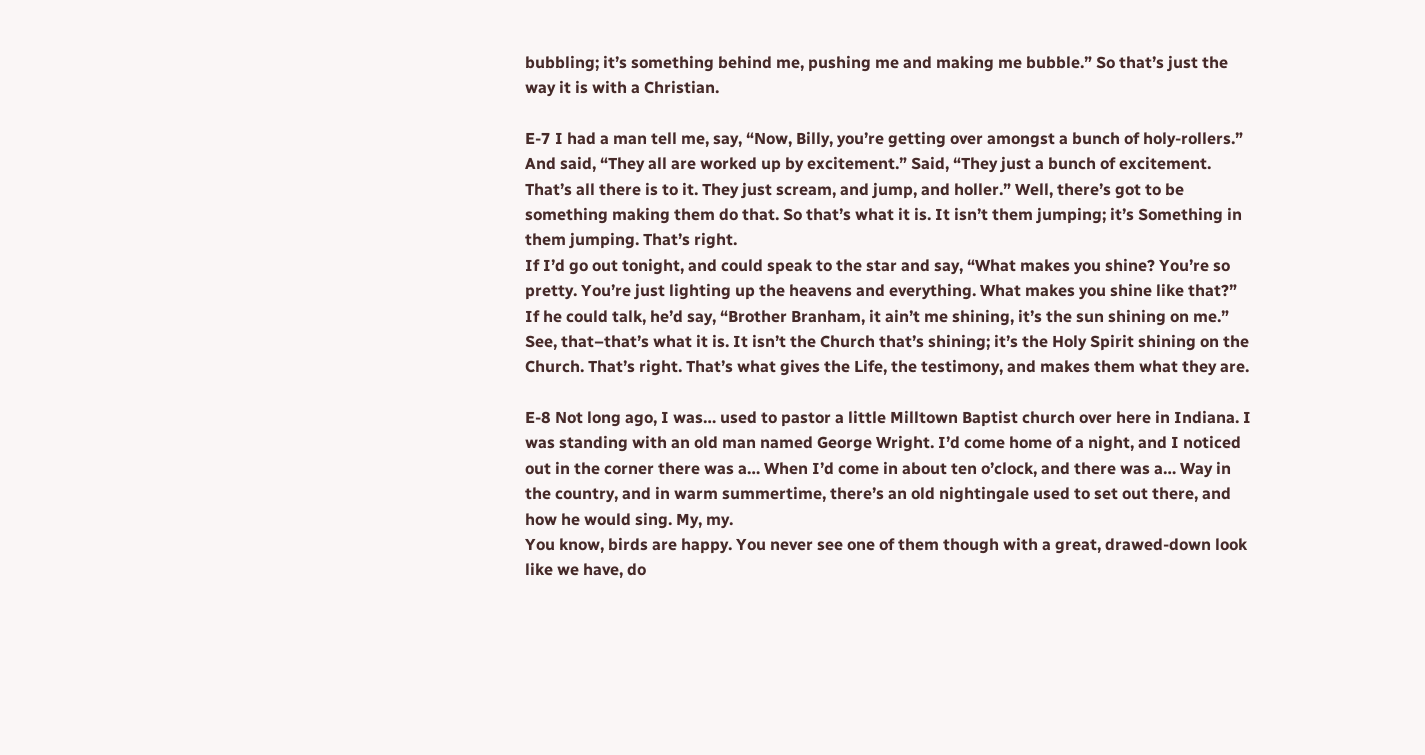bubbling; it’s something behind me, pushing me and making me bubble.” So that’s just the way it is with a Christian.

E-7 I had a man tell me, say, “Now, Billy, you’re getting over amongst a bunch of holy-rollers.” And said, “They all are worked up by excitement.” Said, “They just a bunch of excitement. That’s all there is to it. They just scream, and jump, and holler.” Well, there’s got to be something making them do that. So that’s what it is. It isn’t them jumping; it’s Something in them jumping. That’s right.
If I’d go out tonight, and could speak to the star and say, “What makes you shine? You’re so pretty. You’re just lighting up the heavens and everything. What makes you shine like that?”
If he could talk, he’d say, “Brother Branham, it ain’t me shining, it’s the sun shining on me.” See, that–that’s what it is. It isn’t the Church that’s shining; it’s the Holy Spirit shining on the Church. That’s right. That’s what gives the Life, the testimony, and makes them what they are.

E-8 Not long ago, I was… used to pastor a little Milltown Baptist church over here in Indiana. I was standing with an old man named George Wright. I’d come home of a night, and I noticed out in the corner there was a… When I’d come in about ten o’clock, and there was a… Way in the country, and in warm summertime, there’s an old nightingale used to set out there, and how he would sing. My, my.
You know, birds are happy. You never see one of them though with a great, drawed-down look like we have, do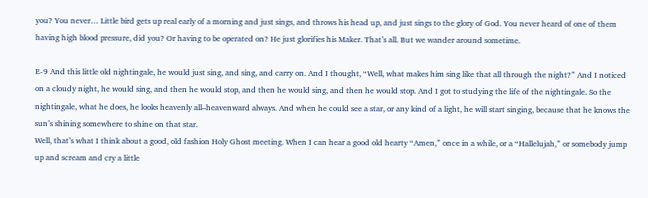you? You never… Little bird gets up real early of a morning and just sings, and throws his head up, and just sings to the glory of God. You never heard of one of them having high blood pressure, did you? Or having to be operated on? He just glorifies his Maker. That’s all. But we wander around sometime.

E-9 And this little old nightingale, he would just sing, and sing, and carry on. And I thought, “Well, what makes him sing like that all through the night?” And I noticed on a cloudy night, he would sing, and then he would stop, and then he would sing, and then he would stop. And I got to studying the life of the nightingale. So the nightingale, what he does, he looks heavenly all–heavenward always. And when he could see a star, or any kind of a light, he will start singing, because that he knows the sun’s shining somewhere to shine on that star.
Well, that’s what I think about a good, old fashion Holy Ghost meeting. When I can hear a good old hearty “Amen,” once in a while, or a “Hallelujah,” or somebody jump up and scream and cry a little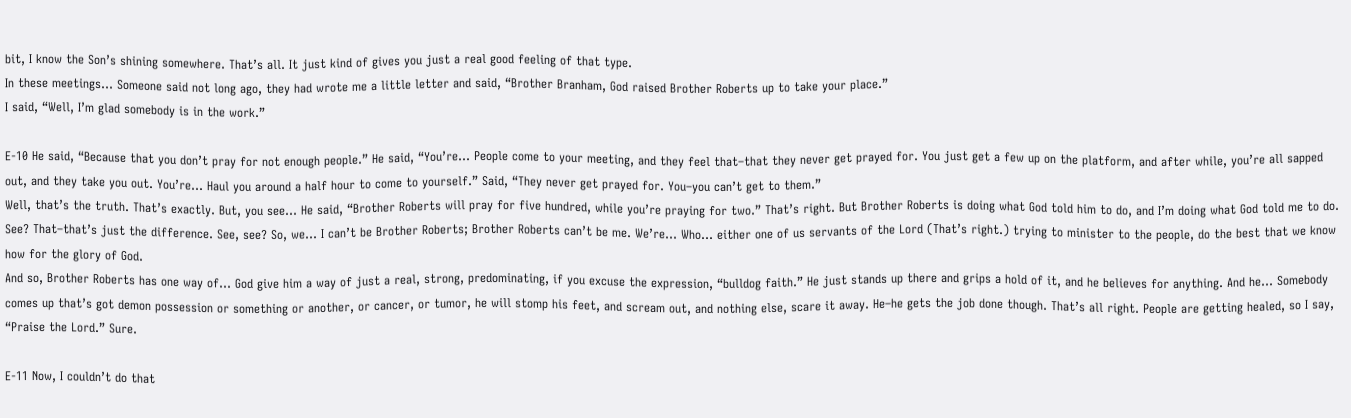bit, I know the Son’s shining somewhere. That’s all. It just kind of gives you just a real good feeling of that type.
In these meetings… Someone said not long ago, they had wrote me a little letter and said, “Brother Branham, God raised Brother Roberts up to take your place.”
I said, “Well, I’m glad somebody is in the work.”

E-10 He said, “Because that you don’t pray for not enough people.” He said, “You’re… People come to your meeting, and they feel that–that they never get prayed for. You just get a few up on the platform, and after while, you’re all sapped out, and they take you out. You’re… Haul you around a half hour to come to yourself.” Said, “They never get prayed for. You–you can’t get to them.”
Well, that’s the truth. That’s exactly. But, you see… He said, “Brother Roberts will pray for five hundred, while you’re praying for two.” That’s right. But Brother Roberts is doing what God told him to do, and I’m doing what God told me to do. See? That–that’s just the difference. See, see? So, we… I can’t be Brother Roberts; Brother Roberts can’t be me. We’re… Who… either one of us servants of the Lord (That’s right.) trying to minister to the people, do the best that we know how for the glory of God.
And so, Brother Roberts has one way of… God give him a way of just a real, strong, predominating, if you excuse the expression, “bulldog faith.” He just stands up there and grips a hold of it, and he believes for anything. And he… Somebody comes up that’s got demon possession or something or another, or cancer, or tumor, he will stomp his feet, and scream out, and nothing else, scare it away. He–he gets the job done though. That’s all right. People are getting healed, so I say, “Praise the Lord.” Sure.

E-11 Now, I couldn’t do that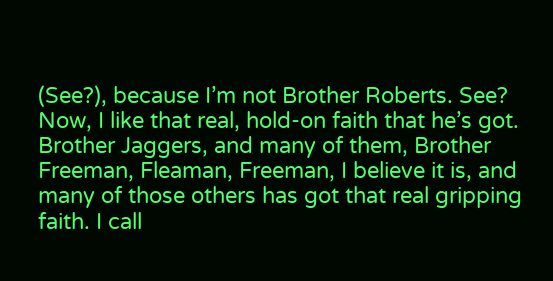(See?), because I’m not Brother Roberts. See? Now, I like that real, hold-on faith that he’s got. Brother Jaggers, and many of them, Brother Freeman, Fleaman, Freeman, I believe it is, and many of those others has got that real gripping faith. I call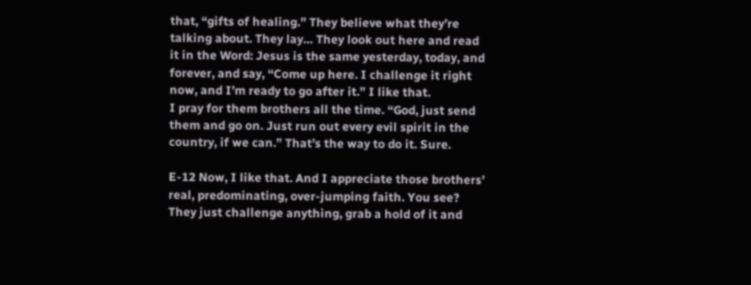that, “gifts of healing.” They believe what they’re talking about. They lay… They look out here and read it in the Word: Jesus is the same yesterday, today, and forever, and say, “Come up here. I challenge it right now, and I’m ready to go after it.” I like that.
I pray for them brothers all the time. “God, just send them and go on. Just run out every evil spirit in the country, if we can.” That’s the way to do it. Sure.

E-12 Now, I like that. And I appreciate those brothers’ real, predominating, over-jumping faith. You see? They just challenge anything, grab a hold of it and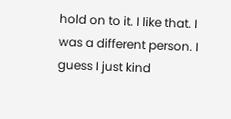hold on to it. I like that. I was a different person. I guess I just kind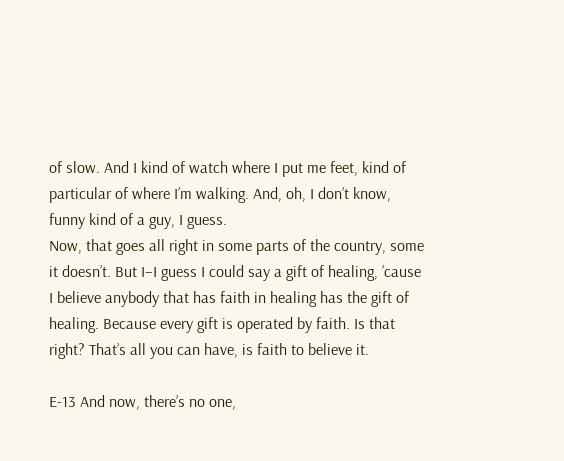of slow. And I kind of watch where I put me feet, kind of particular of where I’m walking. And, oh, I don’t know, funny kind of a guy, I guess.
Now, that goes all right in some parts of the country, some it doesn’t. But I–I guess I could say a gift of healing, ’cause I believe anybody that has faith in healing has the gift of healing. Because every gift is operated by faith. Is that right? That’s all you can have, is faith to believe it.

E-13 And now, there’s no one,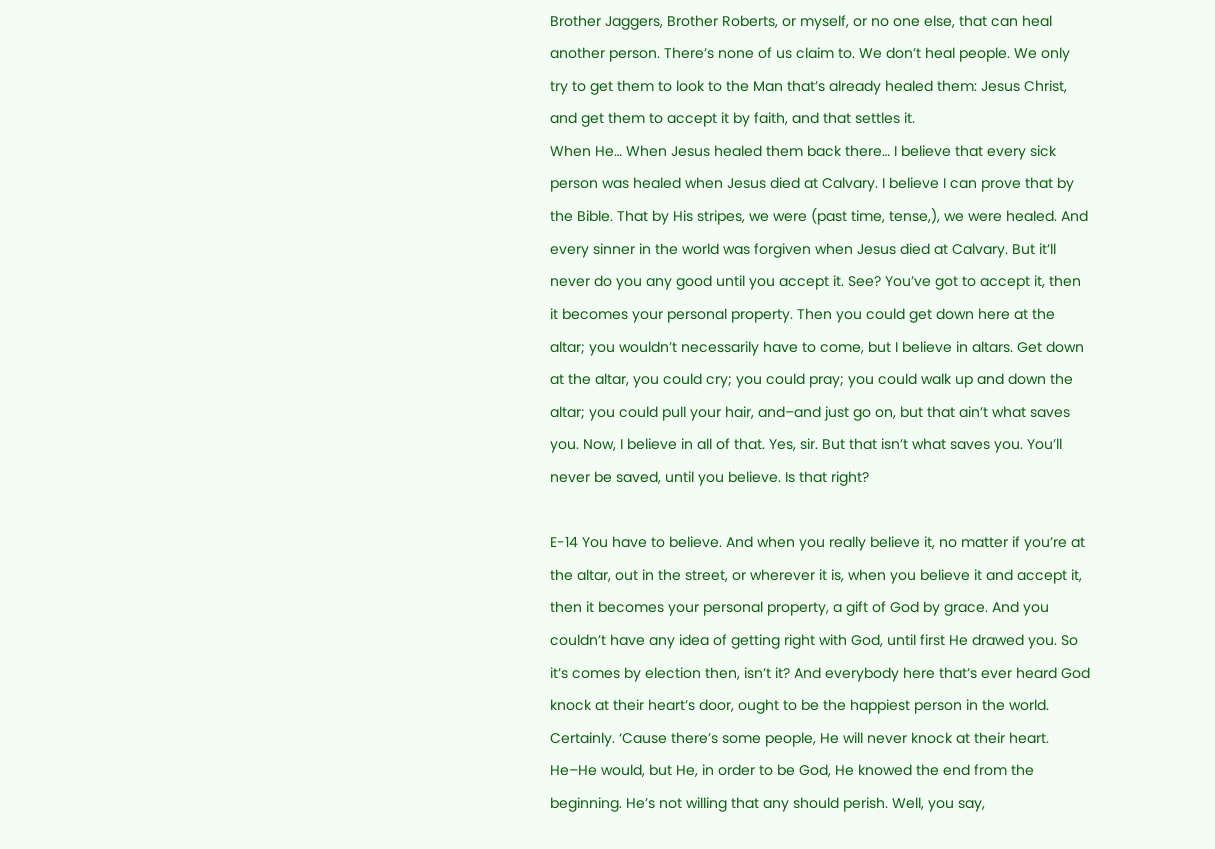Brother Jaggers, Brother Roberts, or myself, or no one else, that can heal another person. There’s none of us claim to. We don’t heal people. We only try to get them to look to the Man that’s already healed them: Jesus Christ, and get them to accept it by faith, and that settles it.
When He… When Jesus healed them back there… I believe that every sick person was healed when Jesus died at Calvary. I believe I can prove that by the Bible. That by His stripes, we were (past time, tense,), we were healed. And every sinner in the world was forgiven when Jesus died at Calvary. But it’ll never do you any good until you accept it. See? You’ve got to accept it, then it becomes your personal property. Then you could get down here at the altar; you wouldn’t necessarily have to come, but I believe in altars. Get down at the altar, you could cry; you could pray; you could walk up and down the altar; you could pull your hair, and–and just go on, but that ain’t what saves you. Now, I believe in all of that. Yes, sir. But that isn’t what saves you. You’ll never be saved, until you believe. Is that right?

E-14 You have to believe. And when you really believe it, no matter if you’re at the altar, out in the street, or wherever it is, when you believe it and accept it, then it becomes your personal property, a gift of God by grace. And you couldn’t have any idea of getting right with God, until first He drawed you. So it’s comes by election then, isn’t it? And everybody here that’s ever heard God knock at their heart’s door, ought to be the happiest person in the world. Certainly. ‘Cause there’s some people, He will never knock at their heart. He–He would, but He, in order to be God, He knowed the end from the beginning. He’s not willing that any should perish. Well, you say,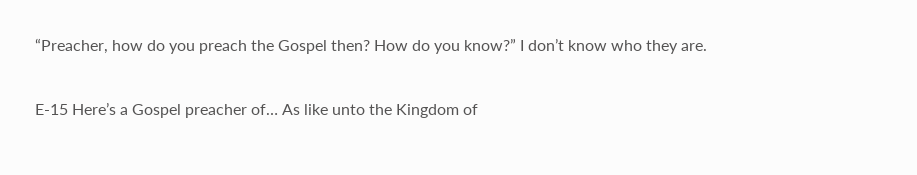“Preacher, how do you preach the Gospel then? How do you know?” I don’t know who they are.

E-15 Here’s a Gospel preacher of… As like unto the Kingdom of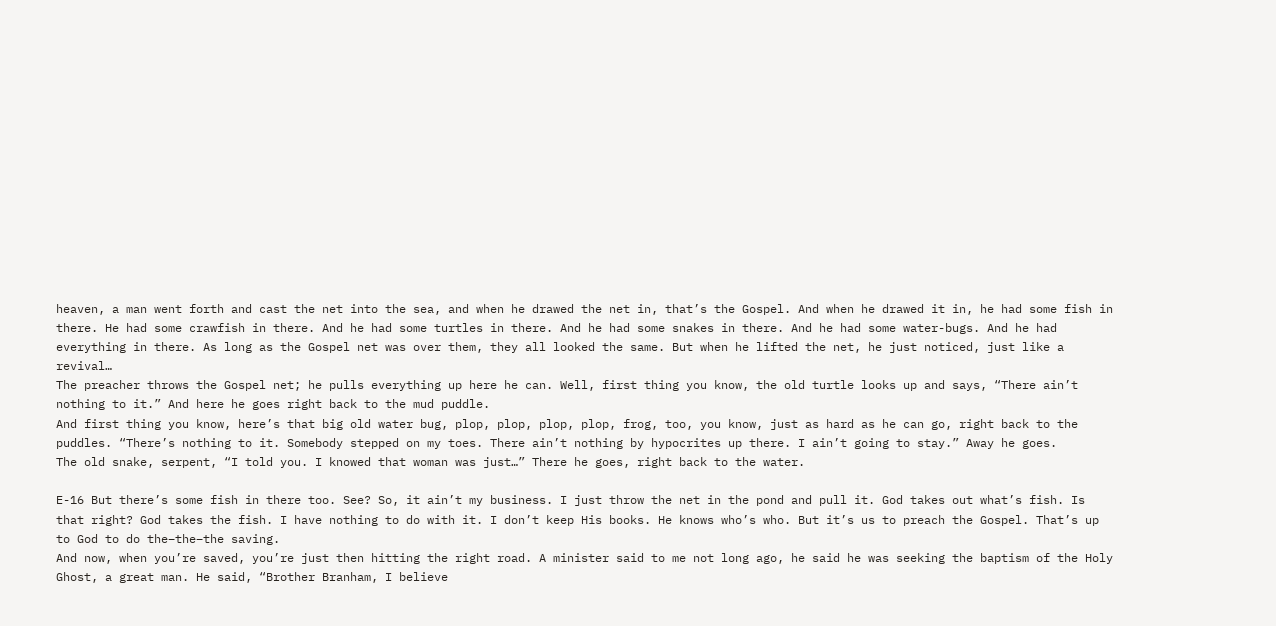heaven, a man went forth and cast the net into the sea, and when he drawed the net in, that’s the Gospel. And when he drawed it in, he had some fish in there. He had some crawfish in there. And he had some turtles in there. And he had some snakes in there. And he had some water-bugs. And he had everything in there. As long as the Gospel net was over them, they all looked the same. But when he lifted the net, he just noticed, just like a revival…
The preacher throws the Gospel net; he pulls everything up here he can. Well, first thing you know, the old turtle looks up and says, “There ain’t nothing to it.” And here he goes right back to the mud puddle.
And first thing you know, here’s that big old water bug, plop, plop, plop, plop, frog, too, you know, just as hard as he can go, right back to the puddles. “There’s nothing to it. Somebody stepped on my toes. There ain’t nothing by hypocrites up there. I ain’t going to stay.” Away he goes.
The old snake, serpent, “I told you. I knowed that woman was just…” There he goes, right back to the water.

E-16 But there’s some fish in there too. See? So, it ain’t my business. I just throw the net in the pond and pull it. God takes out what’s fish. Is that right? God takes the fish. I have nothing to do with it. I don’t keep His books. He knows who’s who. But it’s us to preach the Gospel. That’s up to God to do the–the–the saving.
And now, when you’re saved, you’re just then hitting the right road. A minister said to me not long ago, he said he was seeking the baptism of the Holy Ghost, a great man. He said, “Brother Branham, I believe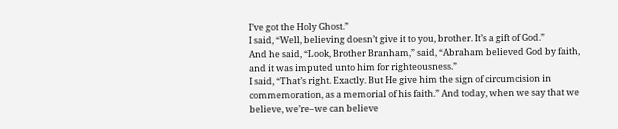I’ve got the Holy Ghost.”
I said, “Well, believing doesn’t give it to you, brother. It’s a gift of God.”
And he said, “Look, Brother Branham,” said, “Abraham believed God by faith, and it was imputed unto him for righteousness.”
I said, “That’s right. Exactly. But He give him the sign of circumcision in commemoration, as a memorial of his faith.” And today, when we say that we believe, we’re–we can believe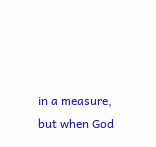in a measure, but when God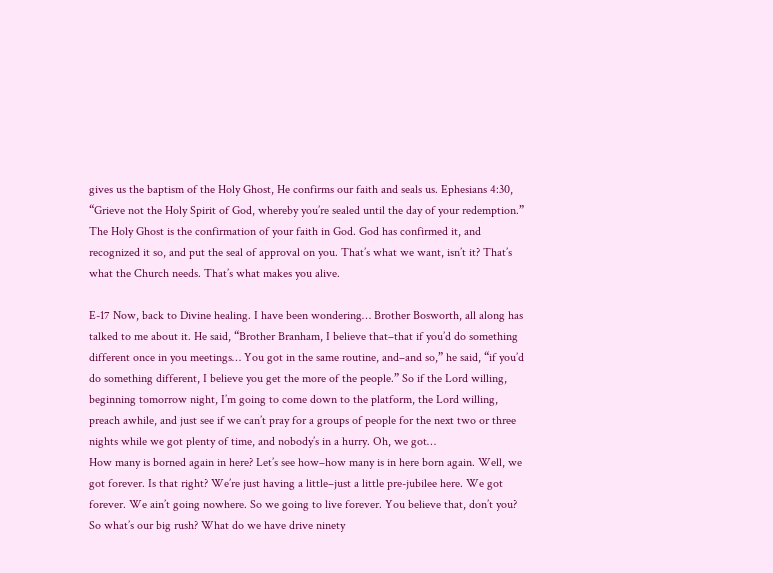gives us the baptism of the Holy Ghost, He confirms our faith and seals us. Ephesians 4:30, “Grieve not the Holy Spirit of God, whereby you’re sealed until the day of your redemption.” The Holy Ghost is the confirmation of your faith in God. God has confirmed it, and recognized it so, and put the seal of approval on you. That’s what we want, isn’t it? That’s what the Church needs. That’s what makes you alive.

E-17 Now, back to Divine healing. I have been wondering… Brother Bosworth, all along has talked to me about it. He said, “Brother Branham, I believe that–that if you’d do something different once in you meetings… You got in the same routine, and–and so,” he said, “if you’d do something different, I believe you get the more of the people.” So if the Lord willing, beginning tomorrow night, I’m going to come down to the platform, the Lord willing, preach awhile, and just see if we can’t pray for a groups of people for the next two or three nights while we got plenty of time, and nobody’s in a hurry. Oh, we got…
How many is borned again in here? Let’s see how–how many is in here born again. Well, we got forever. Is that right? We’re just having a little–just a little pre-jubilee here. We got forever. We ain’t going nowhere. So we going to live forever. You believe that, don’t you? So what’s our big rush? What do we have drive ninety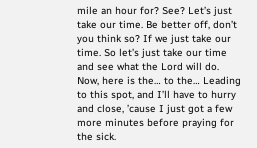mile an hour for? See? Let’s just take our time. Be better off, don’t you think so? If we just take our time. So let’s just take our time and see what the Lord will do.
Now, here is the… to the… Leading to this spot, and I’ll have to hurry and close, ’cause I just got a few more minutes before praying for the sick.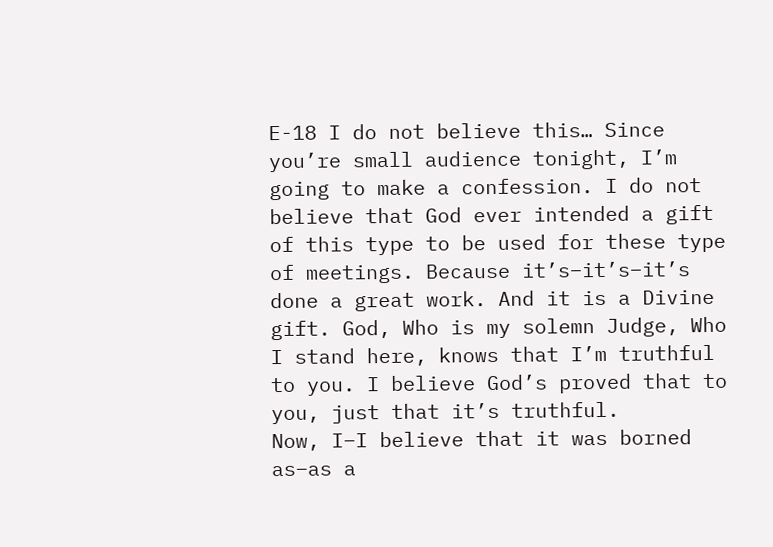E-18 I do not believe this… Since you’re small audience tonight, I’m going to make a confession. I do not believe that God ever intended a gift of this type to be used for these type of meetings. Because it’s–it’s–it’s done a great work. And it is a Divine gift. God, Who is my solemn Judge, Who I stand here, knows that I’m truthful to you. I believe God’s proved that to you, just that it’s truthful.
Now, I–I believe that it was borned as–as a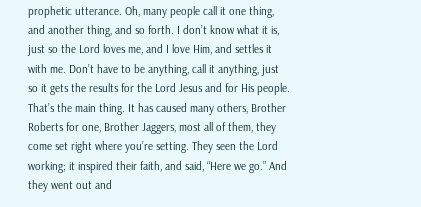prophetic utterance. Oh, many people call it one thing, and another thing, and so forth. I don’t know what it is, just so the Lord loves me, and I love Him, and settles it with me. Don’t have to be anything, call it anything, just so it gets the results for the Lord Jesus and for His people. That’s the main thing. It has caused many others, Brother Roberts for one, Brother Jaggers, most all of them, they come set right where you’re setting. They seen the Lord working; it inspired their faith, and said, “Here we go.” And they went out and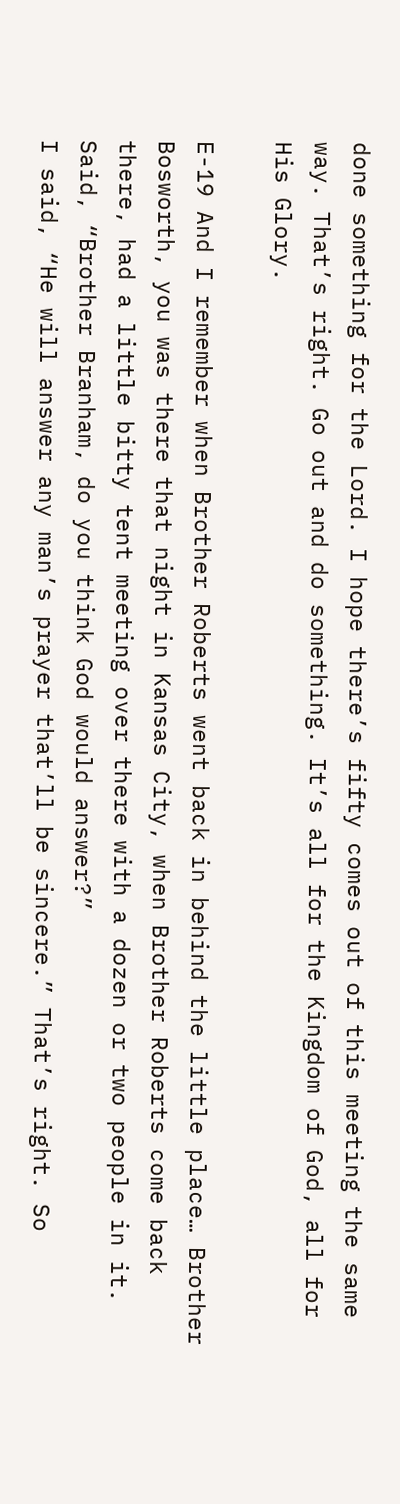done something for the Lord. I hope there’s fifty comes out of this meeting the same way. That’s right. Go out and do something. It’s all for the Kingdom of God, all for His Glory.

E-19 And I remember when Brother Roberts went back in behind the little place… Brother Bosworth, you was there that night in Kansas City, when Brother Roberts come back there, had a little bitty tent meeting over there with a dozen or two people in it. Said, “Brother Branham, do you think God would answer?”
I said, “He will answer any man’s prayer that’ll be sincere.” That’s right. So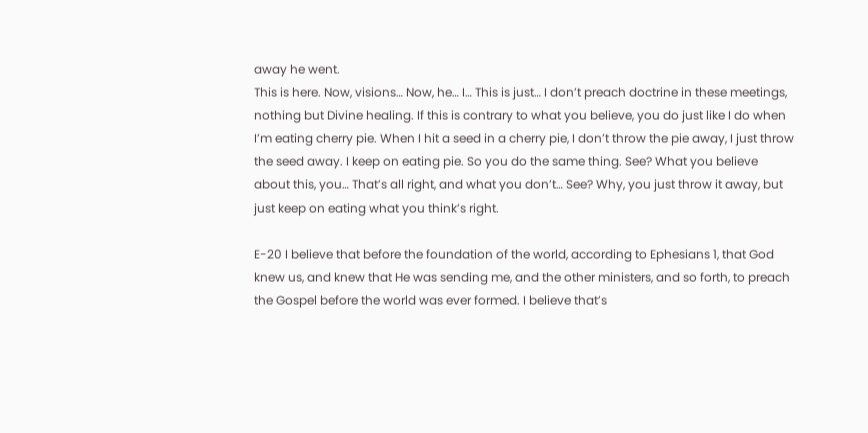away he went.
This is here. Now, visions… Now, he… I… This is just… I don’t preach doctrine in these meetings, nothing but Divine healing. If this is contrary to what you believe, you do just like I do when I’m eating cherry pie. When I hit a seed in a cherry pie, I don’t throw the pie away, I just throw the seed away. I keep on eating pie. So you do the same thing. See? What you believe about this, you… That’s all right, and what you don’t… See? Why, you just throw it away, but just keep on eating what you think’s right.

E-20 I believe that before the foundation of the world, according to Ephesians 1, that God knew us, and knew that He was sending me, and the other ministers, and so forth, to preach the Gospel before the world was ever formed. I believe that’s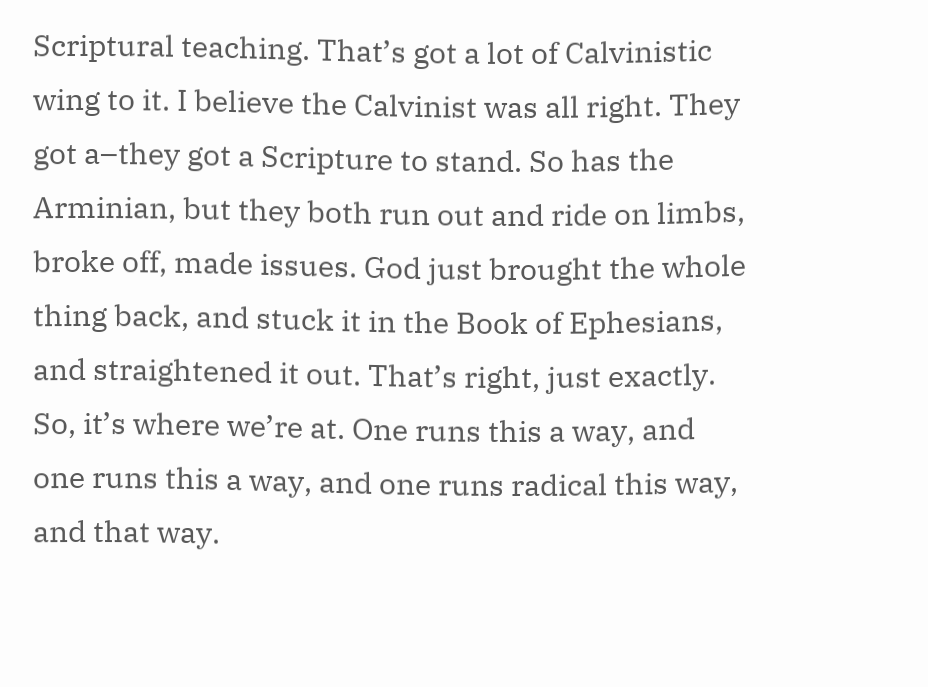Scriptural teaching. That’s got a lot of Calvinistic wing to it. I believe the Calvinist was all right. They got a–they got a Scripture to stand. So has the Arminian, but they both run out and ride on limbs, broke off, made issues. God just brought the whole thing back, and stuck it in the Book of Ephesians, and straightened it out. That’s right, just exactly.
So, it’s where we’re at. One runs this a way, and one runs this a way, and one runs radical this way, and that way.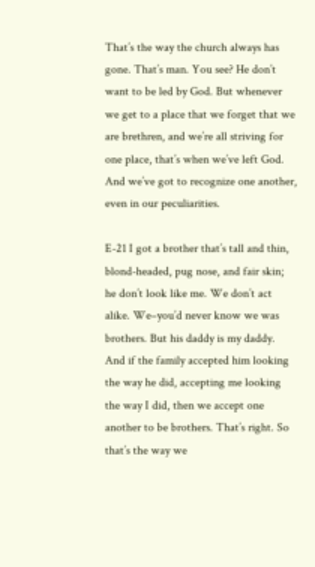That’s the way the church always has gone. That’s man. You see? He don’t want to be led by God. But whenever we get to a place that we forget that we are brethren, and we’re all striving for one place, that’s when we’ve left God. And we’ve got to recognize one another, even in our peculiarities.

E-21 I got a brother that’s tall and thin, blond-headed, pug nose, and fair skin; he don’t look like me. We don’t act alike. We–you’d never know we was brothers. But his daddy is my daddy. And if the family accepted him looking the way he did, accepting me looking the way I did, then we accept one another to be brothers. That’s right. So that’s the way we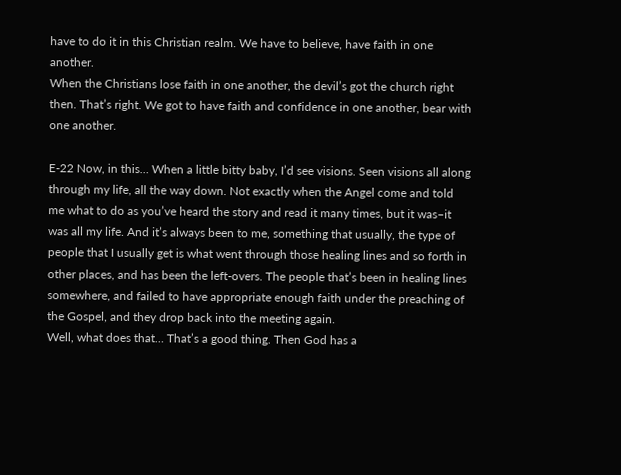have to do it in this Christian realm. We have to believe, have faith in one another.
When the Christians lose faith in one another, the devil’s got the church right then. That’s right. We got to have faith and confidence in one another, bear with one another.

E-22 Now, in this… When a little bitty baby, I’d see visions. Seen visions all along through my life, all the way down. Not exactly when the Angel come and told me what to do as you’ve heard the story and read it many times, but it was–it was all my life. And it’s always been to me, something that usually, the type of people that I usually get is what went through those healing lines and so forth in other places, and has been the left-overs. The people that’s been in healing lines somewhere, and failed to have appropriate enough faith under the preaching of the Gospel, and they drop back into the meeting again.
Well, what does that… That’s a good thing. Then God has a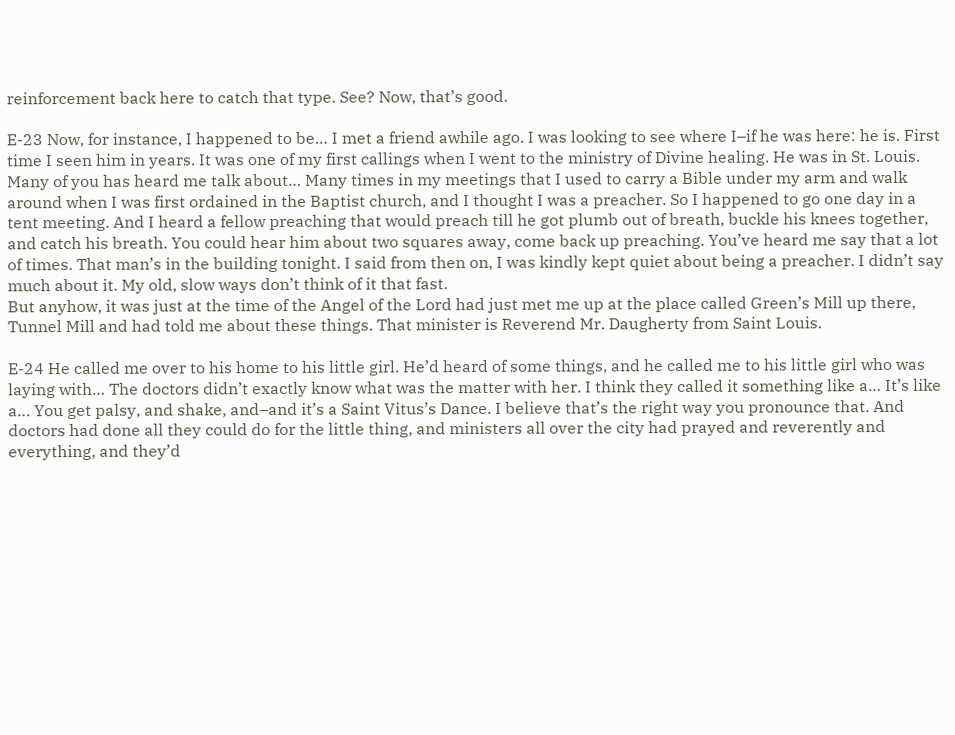reinforcement back here to catch that type. See? Now, that’s good.

E-23 Now, for instance, I happened to be… I met a friend awhile ago. I was looking to see where I–if he was here: he is. First time I seen him in years. It was one of my first callings when I went to the ministry of Divine healing. He was in St. Louis. Many of you has heard me talk about… Many times in my meetings that I used to carry a Bible under my arm and walk around when I was first ordained in the Baptist church, and I thought I was a preacher. So I happened to go one day in a tent meeting. And I heard a fellow preaching that would preach till he got plumb out of breath, buckle his knees together, and catch his breath. You could hear him about two squares away, come back up preaching. You’ve heard me say that a lot of times. That man’s in the building tonight. I said from then on, I was kindly kept quiet about being a preacher. I didn’t say much about it. My old, slow ways don’t think of it that fast.
But anyhow, it was just at the time of the Angel of the Lord had just met me up at the place called Green’s Mill up there, Tunnel Mill and had told me about these things. That minister is Reverend Mr. Daugherty from Saint Louis.

E-24 He called me over to his home to his little girl. He’d heard of some things, and he called me to his little girl who was laying with… The doctors didn’t exactly know what was the matter with her. I think they called it something like a… It’s like a… You get palsy, and shake, and–and it’s a Saint Vitus’s Dance. I believe that’s the right way you pronounce that. And doctors had done all they could do for the little thing, and ministers all over the city had prayed and reverently and everything, and they’d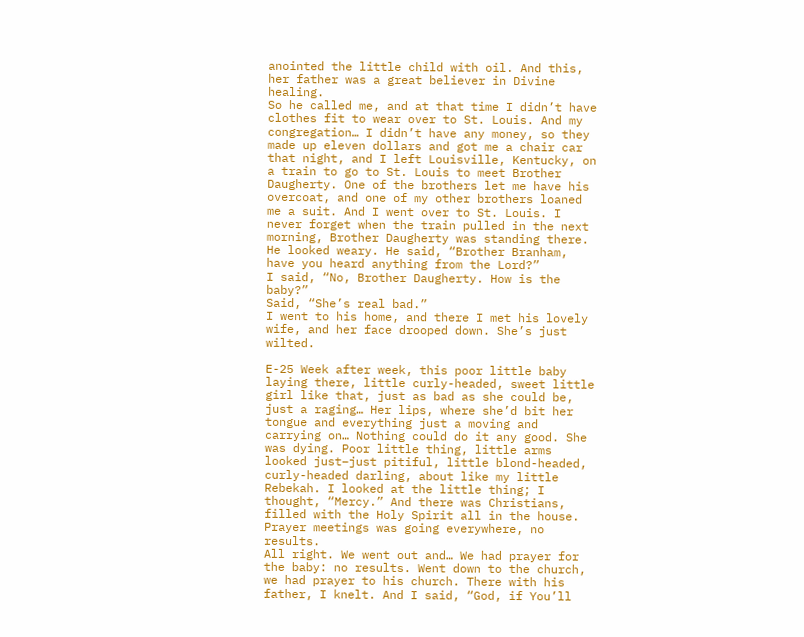anointed the little child with oil. And this, her father was a great believer in Divine healing.
So he called me, and at that time I didn’t have clothes fit to wear over to St. Louis. And my congregation… I didn’t have any money, so they made up eleven dollars and got me a chair car that night, and I left Louisville, Kentucky, on a train to go to St. Louis to meet Brother Daugherty. One of the brothers let me have his overcoat, and one of my other brothers loaned me a suit. And I went over to St. Louis. I never forget when the train pulled in the next morning, Brother Daugherty was standing there. He looked weary. He said, “Brother Branham, have you heard anything from the Lord?”
I said, “No, Brother Daugherty. How is the baby?”
Said, “She’s real bad.”
I went to his home, and there I met his lovely wife, and her face drooped down. She’s just wilted.

E-25 Week after week, this poor little baby laying there, little curly-headed, sweet little girl like that, just as bad as she could be, just a raging… Her lips, where she’d bit her tongue and everything just a moving and carrying on… Nothing could do it any good. She was dying. Poor little thing, little arms looked just–just pitiful, little blond-headed, curly-headed darling, about like my little Rebekah. I looked at the little thing; I thought, “Mercy.” And there was Christians, filled with the Holy Spirit all in the house. Prayer meetings was going everywhere, no results.
All right. We went out and… We had prayer for the baby: no results. Went down to the church, we had prayer to his church. There with his father, I knelt. And I said, “God, if You’ll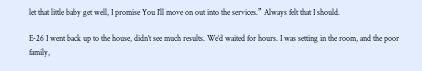let that little baby get well, I promise You I’ll move on out into the services.” Always felt that I should.

E-26 I went back up to the house, didn’t see much results. We’d waited for hours. I was setting in the room, and the poor family,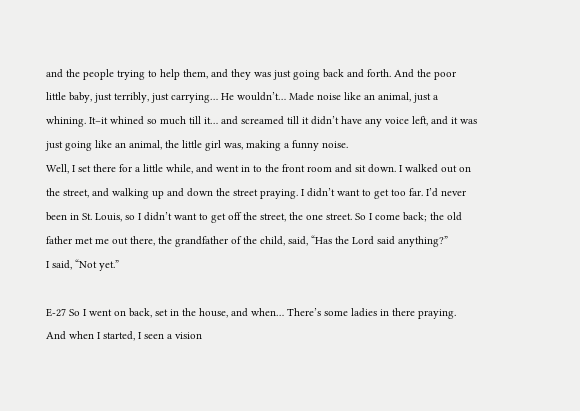and the people trying to help them, and they was just going back and forth. And the poor little baby, just terribly, just carrying… He wouldn’t… Made noise like an animal, just a whining. It–it whined so much till it… and screamed till it didn’t have any voice left, and it was just going like an animal, the little girl was, making a funny noise.
Well, I set there for a little while, and went in to the front room and sit down. I walked out on the street, and walking up and down the street praying. I didn’t want to get too far. I’d never been in St. Louis, so I didn’t want to get off the street, the one street. So I come back; the old father met me out there, the grandfather of the child, said, “Has the Lord said anything?”
I said, “Not yet.”

E-27 So I went on back, set in the house, and when… There’s some ladies in there praying. And when I started, I seen a vision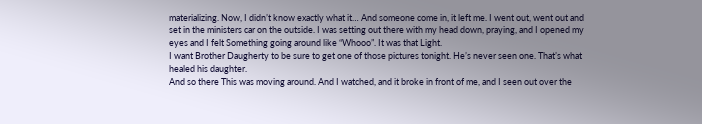materializing. Now, I didn’t know exactly what it… And someone come in, it left me. I went out, went out and set in the ministers car on the outside. I was setting out there with my head down, praying, and I opened my eyes and I felt Something going around like “Whooo”. It was that Light.
I want Brother Daugherty to be sure to get one of those pictures tonight. He’s never seen one. That’s what healed his daughter.
And so there This was moving around. And I watched, and it broke in front of me, and I seen out over the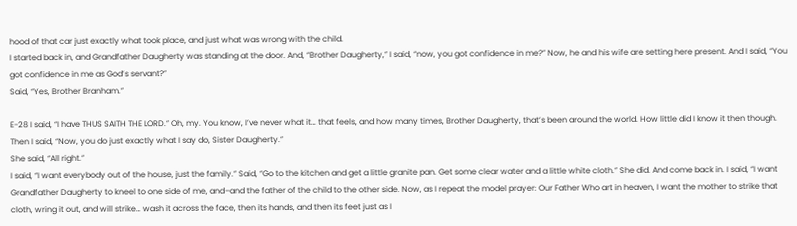hood of that car just exactly what took place, and just what was wrong with the child.
I started back in, and Grandfather Daugherty was standing at the door. And, “Brother Daugherty,” I said, “now, you got confidence in me?” Now, he and his wife are setting here present. And I said, “You got confidence in me as God’s servant?”
Said, “Yes, Brother Branham.”

E-28 I said, “I have THUS SAITH THE LORD.” Oh, my. You know, I’ve never what it… that feels, and how many times, Brother Daugherty, that’s been around the world. How little did I know it then though. Then I said, “Now, you do just exactly what I say do, Sister Daugherty.”
She said, “All right.”
I said, “I want everybody out of the house, just the family.” Said, “Go to the kitchen and get a little granite pan. Get some clear water and a little white cloth.” She did. And come back in. I said, “I want Grandfather Daugherty to kneel to one side of me, and–and the father of the child to the other side. Now, as I repeat the model prayer: Our Father Who art in heaven, I want the mother to strike that cloth, wring it out, and will strike… wash it across the face, then its hands, and then its feet just as I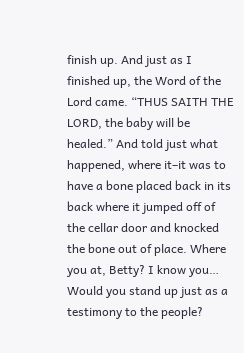finish up. And just as I finished up, the Word of the Lord came. “THUS SAITH THE LORD, the baby will be healed.” And told just what happened, where it–it was to have a bone placed back in its back where it jumped off of the cellar door and knocked the bone out of place. Where you at, Betty? I know you… Would you stand up just as a testimony to the people?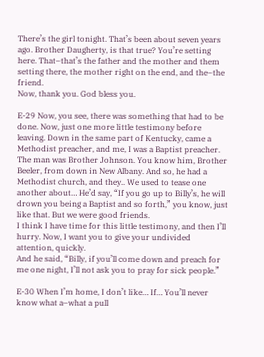There’s the girl tonight. That’s been about seven years ago. Brother Daugherty, is that true? You’re setting here. That–that’s the father and the mother and them setting there, the mother right on the end, and the–the friend.
Now, thank you. God bless you.

E-29 Now, you see, there was something that had to be done. Now, just one more little testimony before leaving. Down in the same part of Kentucky, came a Methodist preacher, and me, I was a Baptist preacher. The man was Brother Johnson. You know him, Brother Beeler, from down in New Albany. And so, he had a Methodist church, and they.. We used to tease one another about… He’d say, “If you go up to Billy’s, he will drown you being a Baptist and so forth,” you know, just like that. But we were good friends.
I think I have time for this little testimony, and then I’ll hurry. Now, I want you to give your undivided attention, quickly.
And he said, “Billy, if you’ll come down and preach for me one night, I’ll not ask you to pray for sick people.”

E-30 When I’m home, I don’t like… If… You’ll never know what a–what a pull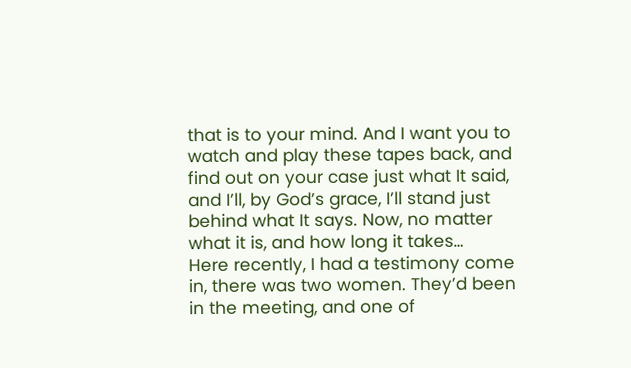that is to your mind. And I want you to watch and play these tapes back, and find out on your case just what It said, and I’ll, by God’s grace, I’ll stand just behind what It says. Now, no matter what it is, and how long it takes…
Here recently, I had a testimony come in, there was two women. They’d been in the meeting, and one of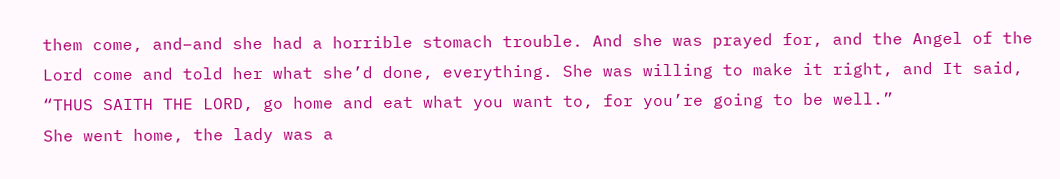them come, and–and she had a horrible stomach trouble. And she was prayed for, and the Angel of the Lord come and told her what she’d done, everything. She was willing to make it right, and It said, “THUS SAITH THE LORD, go home and eat what you want to, for you’re going to be well.”
She went home, the lady was a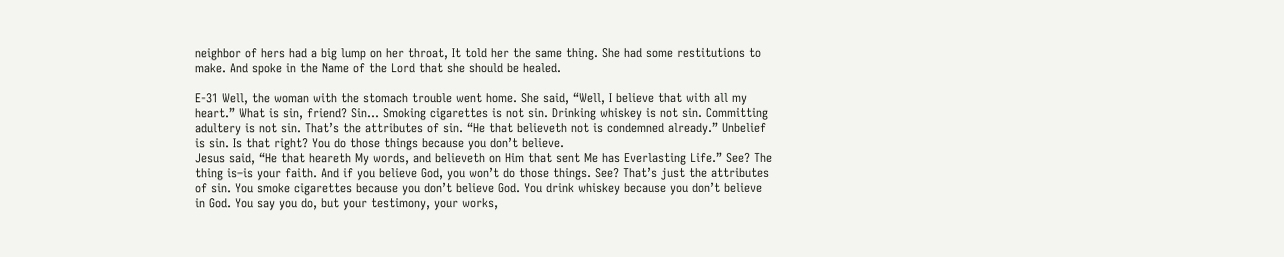neighbor of hers had a big lump on her throat, It told her the same thing. She had some restitutions to make. And spoke in the Name of the Lord that she should be healed.

E-31 Well, the woman with the stomach trouble went home. She said, “Well, I believe that with all my heart.” What is sin, friend? Sin… Smoking cigarettes is not sin. Drinking whiskey is not sin. Committing adultery is not sin. That’s the attributes of sin. “He that believeth not is condemned already.” Unbelief is sin. Is that right? You do those things because you don’t believe.
Jesus said, “He that heareth My words, and believeth on Him that sent Me has Everlasting Life.” See? The thing is–is your faith. And if you believe God, you won’t do those things. See? That’s just the attributes of sin. You smoke cigarettes because you don’t believe God. You drink whiskey because you don’t believe in God. You say you do, but your testimony, your works,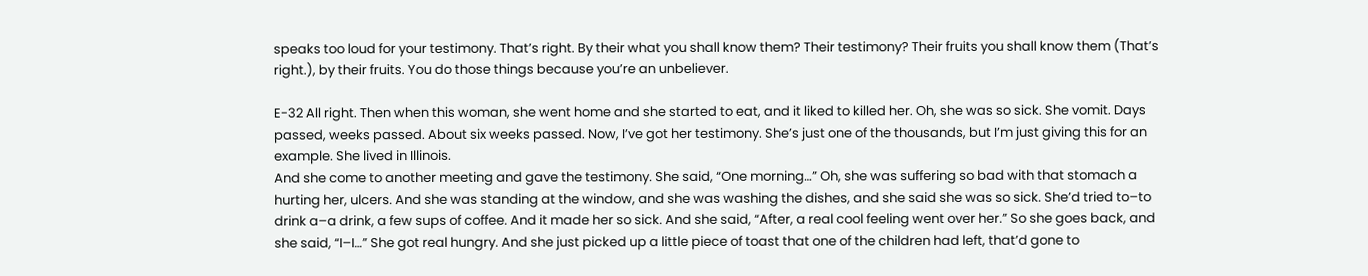speaks too loud for your testimony. That’s right. By their what you shall know them? Their testimony? Their fruits you shall know them (That’s right.), by their fruits. You do those things because you’re an unbeliever.

E-32 All right. Then when this woman, she went home and she started to eat, and it liked to killed her. Oh, she was so sick. She vomit. Days passed, weeks passed. About six weeks passed. Now, I’ve got her testimony. She’s just one of the thousands, but I’m just giving this for an example. She lived in Illinois.
And she come to another meeting and gave the testimony. She said, “One morning…” Oh, she was suffering so bad with that stomach a hurting her, ulcers. And she was standing at the window, and she was washing the dishes, and she said she was so sick. She’d tried to–to drink a–a drink, a few sups of coffee. And it made her so sick. And she said, “After, a real cool feeling went over her.” So she goes back, and she said, “I–I…” She got real hungry. And she just picked up a little piece of toast that one of the children had left, that’d gone to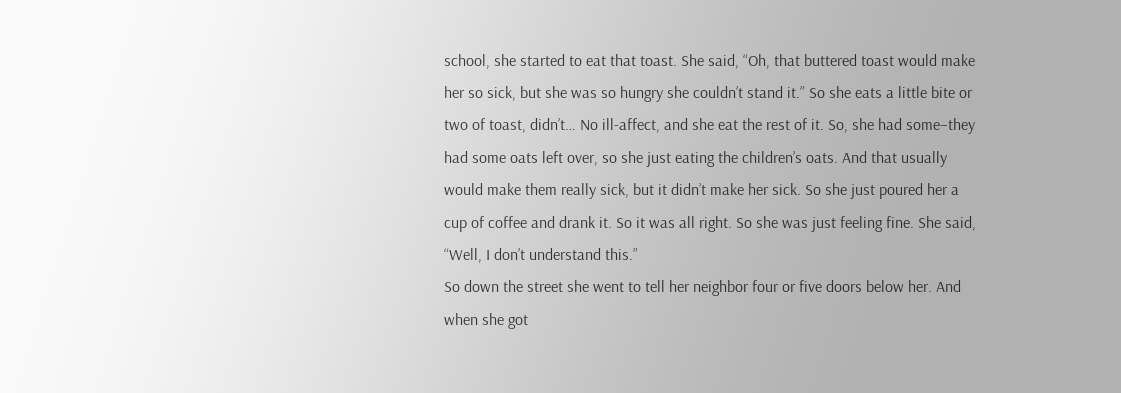school, she started to eat that toast. She said, “Oh, that buttered toast would make her so sick, but she was so hungry she couldn’t stand it.” So she eats a little bite or two of toast, didn’t… No ill-affect, and she eat the rest of it. So, she had some–they had some oats left over, so she just eating the children’s oats. And that usually would make them really sick, but it didn’t make her sick. So she just poured her a cup of coffee and drank it. So it was all right. So she was just feeling fine. She said, “Well, I don’t understand this.”
So down the street she went to tell her neighbor four or five doors below her. And when she got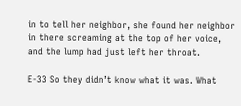in to tell her neighbor, she found her neighbor in there screaming at the top of her voice, and the lump had just left her throat.

E-33 So they didn’t know what it was. What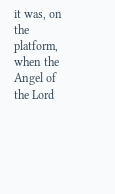it was, on the platform, when the Angel of the Lord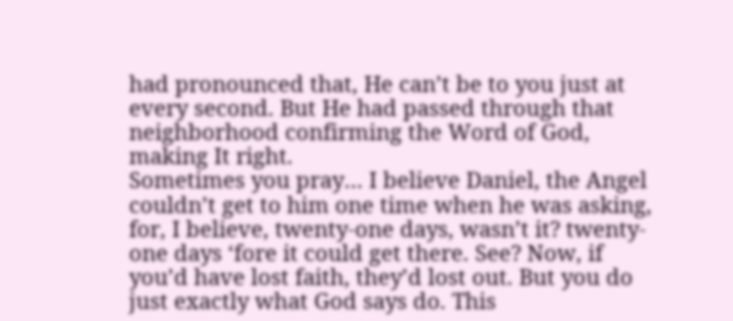had pronounced that, He can’t be to you just at every second. But He had passed through that neighborhood confirming the Word of God, making It right.
Sometimes you pray… I believe Daniel, the Angel couldn’t get to him one time when he was asking, for, I believe, twenty-one days, wasn’t it? twenty-one days ‘fore it could get there. See? Now, if you’d have lost faith, they’d lost out. But you do just exactly what God says do. This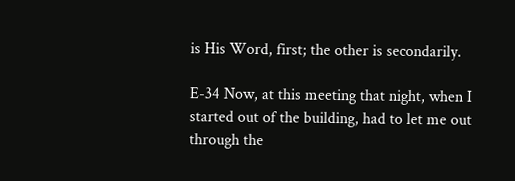is His Word, first; the other is secondarily.

E-34 Now, at this meeting that night, when I started out of the building, had to let me out through the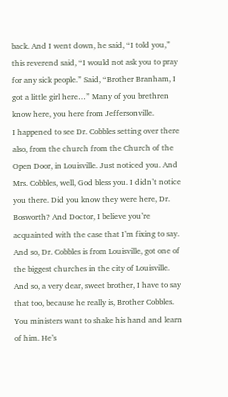back. And I went down, he said, “I told you,” this reverend said, “I would not ask you to pray for any sick people.” Said, “Brother Branham, I got a little girl here…” Many of you brethren know here, you here from Jeffersonville.
I happened to see Dr. Cobbles setting over there also, from the church from the Church of the Open Door, in Louisville. Just noticed you. And Mrs. Cobbles, well, God bless you. I didn’t notice you there. Did you know they were here, Dr. Bosworth? And Doctor, I believe you’re acquainted with the case that I’m fixing to say. And so, Dr. Cobbles is from Louisville, got one of the biggest churches in the city of Louisville. And so, a very dear, sweet brother, I have to say that too, because he really is, Brother Cobbles. You ministers want to shake his hand and learn of him. He’s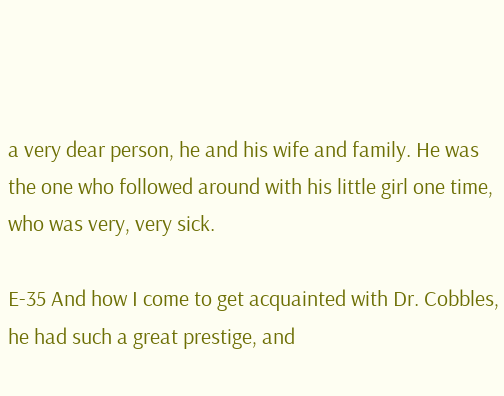a very dear person, he and his wife and family. He was the one who followed around with his little girl one time, who was very, very sick.

E-35 And how I come to get acquainted with Dr. Cobbles, he had such a great prestige, and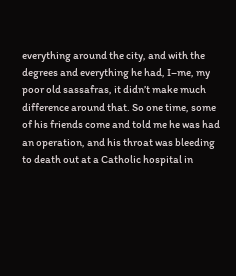everything around the city, and with the degrees and everything he had, I–me, my poor old sassafras, it didn’t make much difference around that. So one time, some of his friends come and told me he was had an operation, and his throat was bleeding to death out at a Catholic hospital in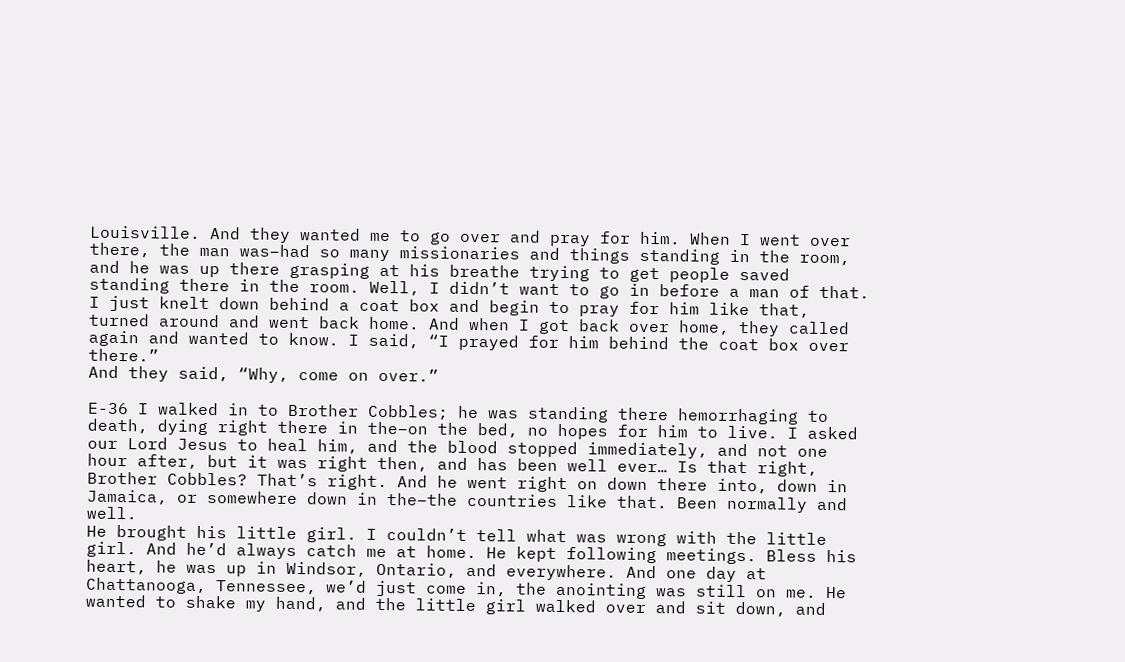Louisville. And they wanted me to go over and pray for him. When I went over there, the man was–had so many missionaries and things standing in the room, and he was up there grasping at his breathe trying to get people saved standing there in the room. Well, I didn’t want to go in before a man of that. I just knelt down behind a coat box and begin to pray for him like that, turned around and went back home. And when I got back over home, they called again and wanted to know. I said, “I prayed for him behind the coat box over there.”
And they said, “Why, come on over.”

E-36 I walked in to Brother Cobbles; he was standing there hemorrhaging to death, dying right there in the–on the bed, no hopes for him to live. I asked our Lord Jesus to heal him, and the blood stopped immediately, and not one hour after, but it was right then, and has been well ever… Is that right, Brother Cobbles? That’s right. And he went right on down there into, down in Jamaica, or somewhere down in the–the countries like that. Been normally and well.
He brought his little girl. I couldn’t tell what was wrong with the little girl. And he’d always catch me at home. He kept following meetings. Bless his heart, he was up in Windsor, Ontario, and everywhere. And one day at Chattanooga, Tennessee, we’d just come in, the anointing was still on me. He wanted to shake my hand, and the little girl walked over and sit down, and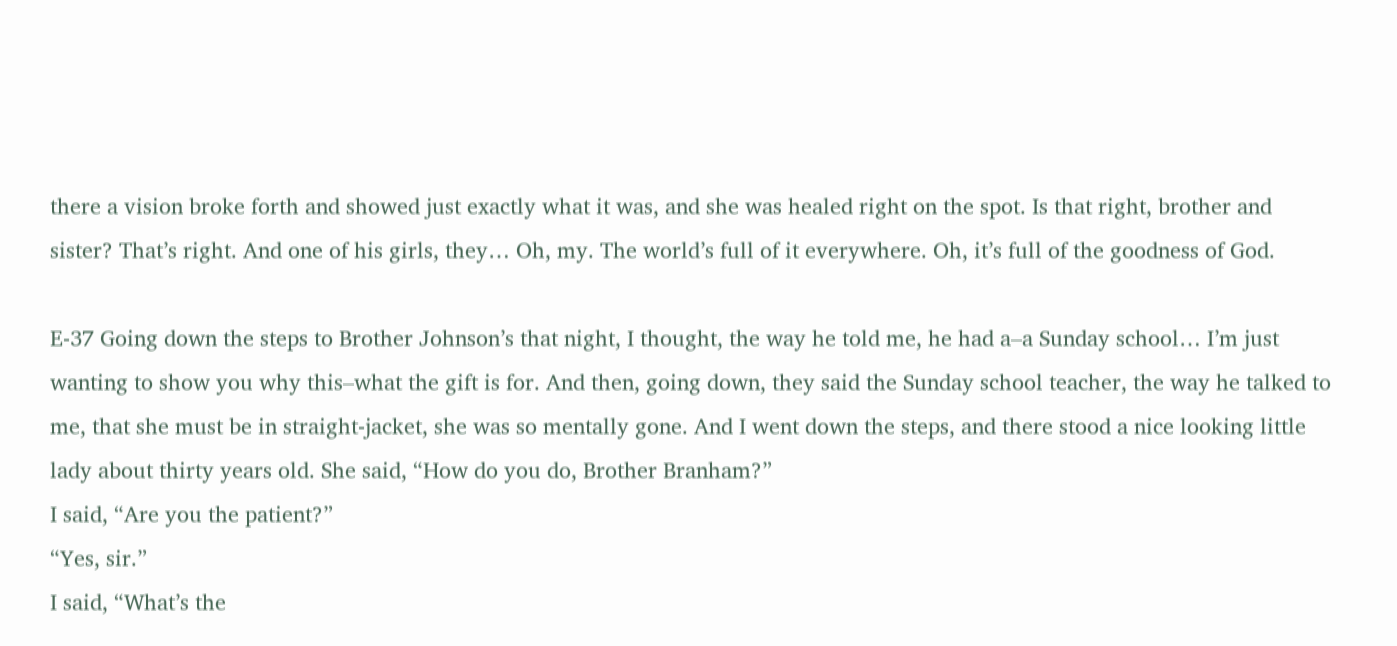there a vision broke forth and showed just exactly what it was, and she was healed right on the spot. Is that right, brother and sister? That’s right. And one of his girls, they… Oh, my. The world’s full of it everywhere. Oh, it’s full of the goodness of God.

E-37 Going down the steps to Brother Johnson’s that night, I thought, the way he told me, he had a–a Sunday school… I’m just wanting to show you why this–what the gift is for. And then, going down, they said the Sunday school teacher, the way he talked to me, that she must be in straight-jacket, she was so mentally gone. And I went down the steps, and there stood a nice looking little lady about thirty years old. She said, “How do you do, Brother Branham?”
I said, “Are you the patient?”
“Yes, sir.”
I said, “What’s the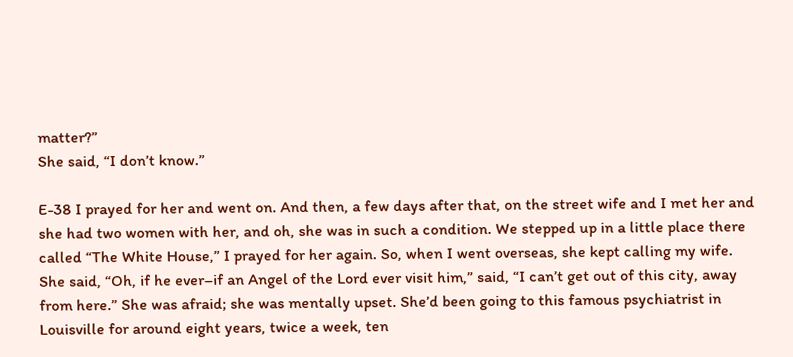matter?”
She said, “I don’t know.”

E-38 I prayed for her and went on. And then, a few days after that, on the street wife and I met her and she had two women with her, and oh, she was in such a condition. We stepped up in a little place there called “The White House,” I prayed for her again. So, when I went overseas, she kept calling my wife. She said, “Oh, if he ever–if an Angel of the Lord ever visit him,” said, “I can’t get out of this city, away from here.” She was afraid; she was mentally upset. She’d been going to this famous psychiatrist in Louisville for around eight years, twice a week, ten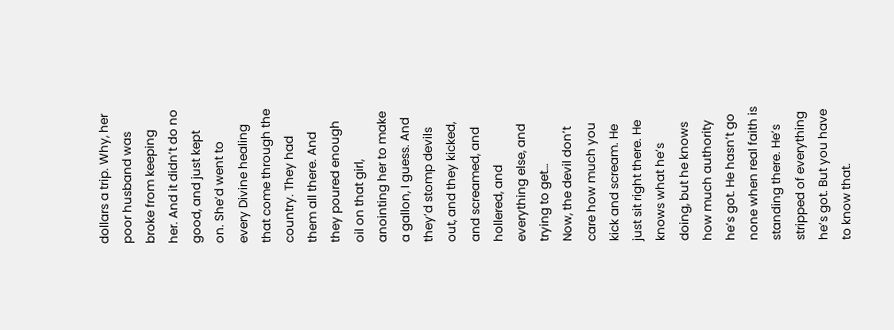dollars a trip. Why, her poor husband was broke from keeping her. And it didn’t do no good, and just kept on. She’d went to every Divine healing that come through the country. They had them all there. And they poured enough oil on that girl, anointing her to make a gallon, I guess. And they’d stomp devils out, and they kicked, and screamed, and hollered, and everything else, and trying to get…
Now, the devil don’t care how much you kick and scream. He just sit right there. He knows what he’s doing, but he knows how much authority he’s got. He hasn’t go none when real faith is standing there. He’s stripped of everything he’s got. But you have to know that.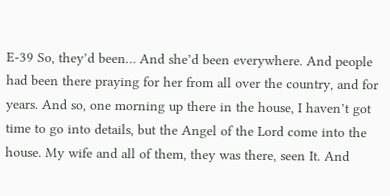E-39 So, they’d been… And she’d been everywhere. And people had been there praying for her from all over the country, and for years. And so, one morning up there in the house, I haven’t got time to go into details, but the Angel of the Lord come into the house. My wife and all of them, they was there, seen It. And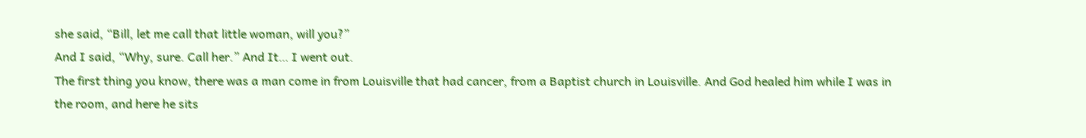she said, “Bill, let me call that little woman, will you?”
And I said, “Why, sure. Call her.” And It… I went out.
The first thing you know, there was a man come in from Louisville that had cancer, from a Baptist church in Louisville. And God healed him while I was in the room, and here he sits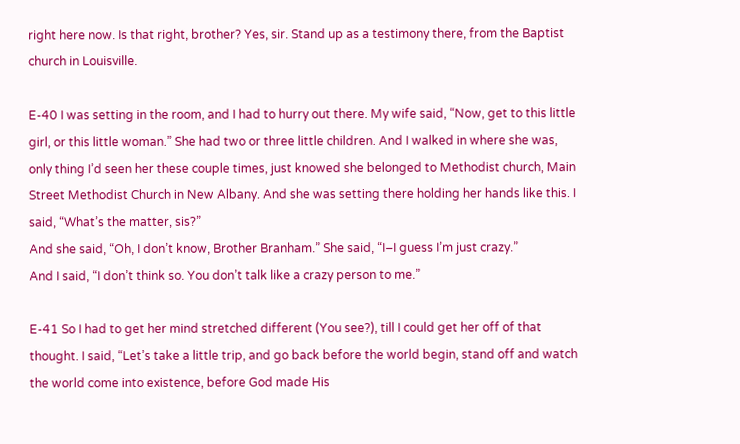right here now. Is that right, brother? Yes, sir. Stand up as a testimony there, from the Baptist church in Louisville.

E-40 I was setting in the room, and I had to hurry out there. My wife said, “Now, get to this little girl, or this little woman.” She had two or three little children. And I walked in where she was, only thing I’d seen her these couple times, just knowed she belonged to Methodist church, Main Street Methodist Church in New Albany. And she was setting there holding her hands like this. I said, “What’s the matter, sis?”
And she said, “Oh, I don’t know, Brother Branham.” She said, “I–I guess I’m just crazy.”
And I said, “I don’t think so. You don’t talk like a crazy person to me.”

E-41 So I had to get her mind stretched different (You see?), till I could get her off of that thought. I said, “Let’s take a little trip, and go back before the world begin, stand off and watch the world come into existence, before God made His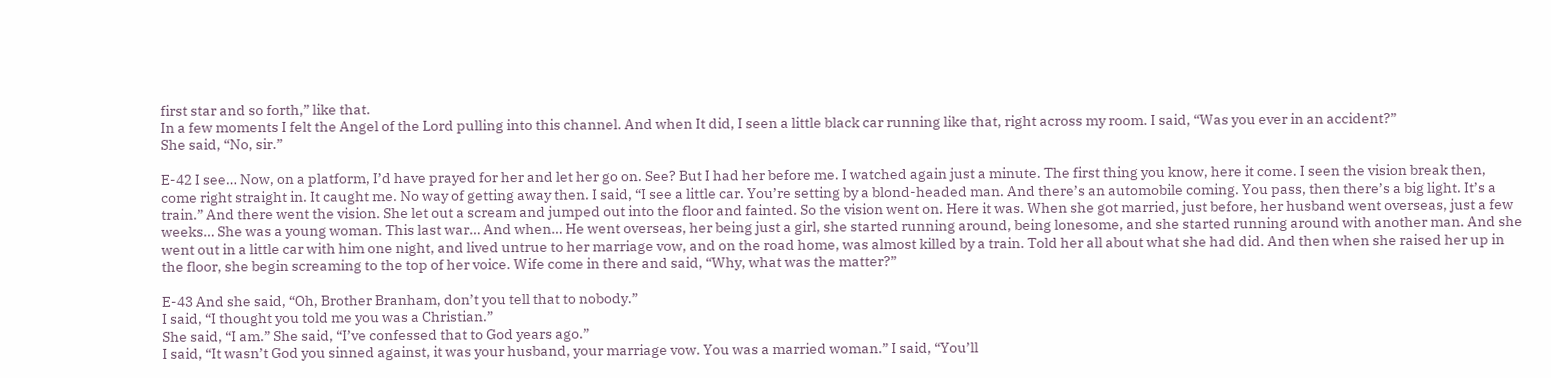first star and so forth,” like that.
In a few moments I felt the Angel of the Lord pulling into this channel. And when It did, I seen a little black car running like that, right across my room. I said, “Was you ever in an accident?”
She said, “No, sir.”

E-42 I see… Now, on a platform, I’d have prayed for her and let her go on. See? But I had her before me. I watched again just a minute. The first thing you know, here it come. I seen the vision break then, come right straight in. It caught me. No way of getting away then. I said, “I see a little car. You’re setting by a blond-headed man. And there’s an automobile coming. You pass, then there’s a big light. It’s a train.” And there went the vision. She let out a scream and jumped out into the floor and fainted. So the vision went on. Here it was. When she got married, just before, her husband went overseas, just a few weeks… She was a young woman. This last war… And when… He went overseas, her being just a girl, she started running around, being lonesome, and she started running around with another man. And she went out in a little car with him one night, and lived untrue to her marriage vow, and on the road home, was almost killed by a train. Told her all about what she had did. And then when she raised her up in the floor, she begin screaming to the top of her voice. Wife come in there and said, “Why, what was the matter?”

E-43 And she said, “Oh, Brother Branham, don’t you tell that to nobody.”
I said, “I thought you told me you was a Christian.”
She said, “I am.” She said, “I’ve confessed that to God years ago.”
I said, “It wasn’t God you sinned against, it was your husband, your marriage vow. You was a married woman.” I said, “You’ll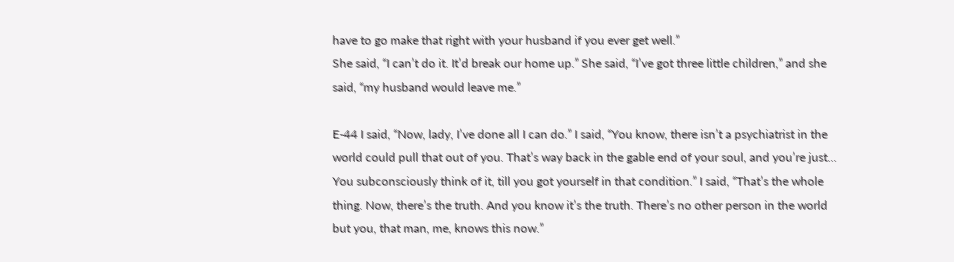have to go make that right with your husband if you ever get well.”
She said, “I can’t do it. It’d break our home up.” She said, “I’ve got three little children,” and she said, “my husband would leave me.”

E-44 I said, “Now, lady, I’ve done all I can do.” I said, “You know, there isn’t a psychiatrist in the world could pull that out of you. That’s way back in the gable end of your soul, and you’re just… You subconsciously think of it, till you got yourself in that condition.” I said, “That’s the whole thing. Now, there’s the truth. And you know it’s the truth. There’s no other person in the world but you, that man, me, knows this now.”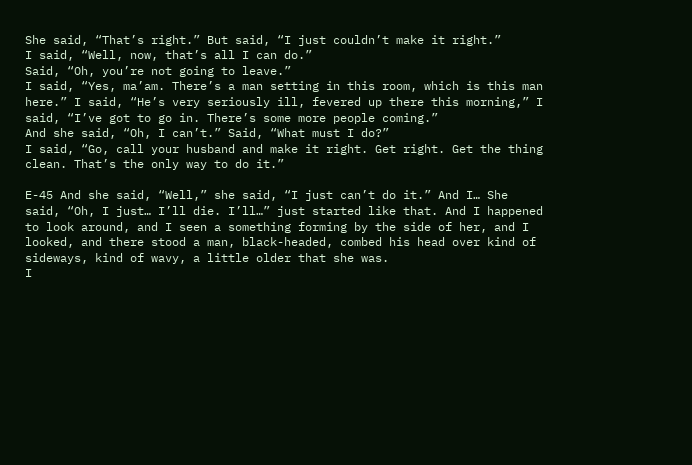She said, “That’s right.” But said, “I just couldn’t make it right.”
I said, “Well, now, that’s all I can do.”
Said, “Oh, you’re not going to leave.”
I said, “Yes, ma’am. There’s a man setting in this room, which is this man here.” I said, “He’s very seriously ill, fevered up there this morning,” I said, “I’ve got to go in. There’s some more people coming.”
And she said, “Oh, I can’t.” Said, “What must I do?”
I said, “Go, call your husband and make it right. Get right. Get the thing clean. That’s the only way to do it.”

E-45 And she said, “Well,” she said, “I just can’t do it.” And I… She said, “Oh, I just… I’ll die. I’ll…” just started like that. And I happened to look around, and I seen a something forming by the side of her, and I looked, and there stood a man, black-headed, combed his head over kind of sideways, kind of wavy, a little older that she was.
I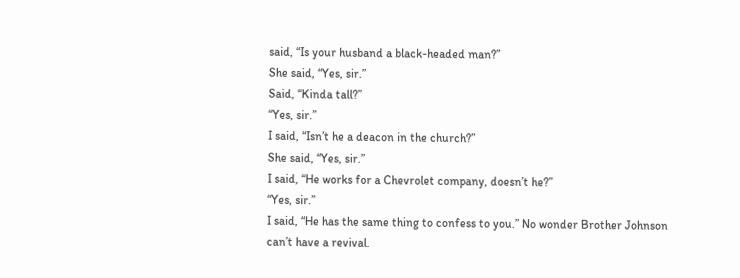said, “Is your husband a black-headed man?”
She said, “Yes, sir.”
Said, “Kinda tall?”
“Yes, sir.”
I said, “Isn’t he a deacon in the church?”
She said, “Yes, sir.”
I said, “He works for a Chevrolet company, doesn’t he?”
“Yes, sir.”
I said, “He has the same thing to confess to you.” No wonder Brother Johnson can’t have a revival.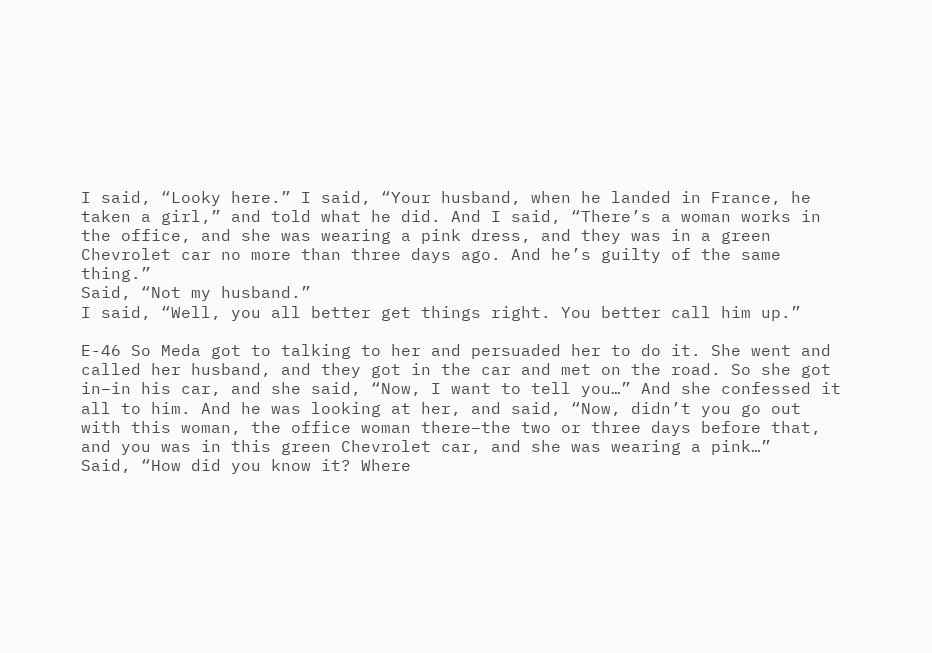I said, “Looky here.” I said, “Your husband, when he landed in France, he taken a girl,” and told what he did. And I said, “There’s a woman works in the office, and she was wearing a pink dress, and they was in a green Chevrolet car no more than three days ago. And he’s guilty of the same thing.”
Said, “Not my husband.”
I said, “Well, you all better get things right. You better call him up.”

E-46 So Meda got to talking to her and persuaded her to do it. She went and called her husband, and they got in the car and met on the road. So she got in–in his car, and she said, “Now, I want to tell you…” And she confessed it all to him. And he was looking at her, and said, “Now, didn’t you go out with this woman, the office woman there–the two or three days before that, and you was in this green Chevrolet car, and she was wearing a pink…”
Said, “How did you know it? Where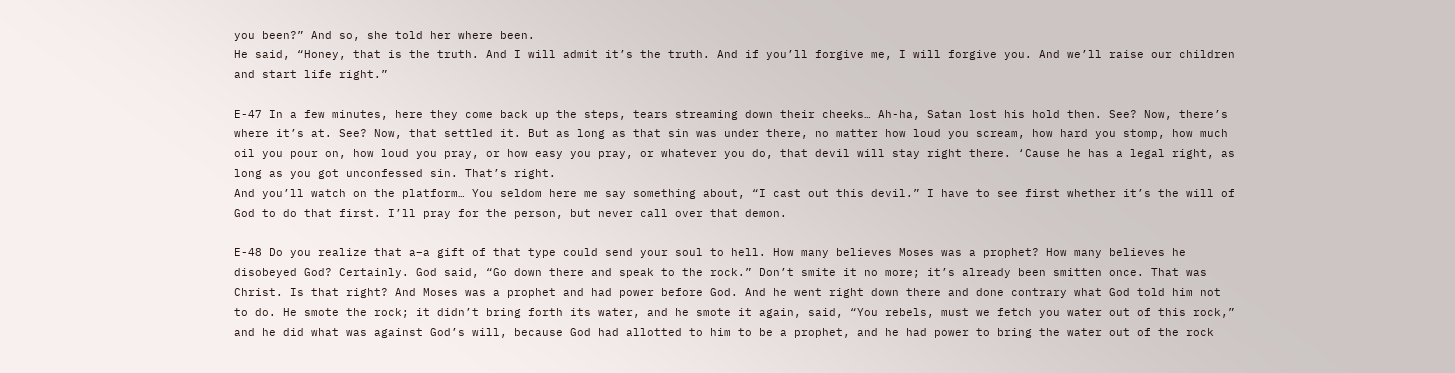you been?” And so, she told her where been.
He said, “Honey, that is the truth. And I will admit it’s the truth. And if you’ll forgive me, I will forgive you. And we’ll raise our children and start life right.”

E-47 In a few minutes, here they come back up the steps, tears streaming down their cheeks… Ah-ha, Satan lost his hold then. See? Now, there’s where it’s at. See? Now, that settled it. But as long as that sin was under there, no matter how loud you scream, how hard you stomp, how much oil you pour on, how loud you pray, or how easy you pray, or whatever you do, that devil will stay right there. ‘Cause he has a legal right, as long as you got unconfessed sin. That’s right.
And you’ll watch on the platform… You seldom here me say something about, “I cast out this devil.” I have to see first whether it’s the will of God to do that first. I’ll pray for the person, but never call over that demon.

E-48 Do you realize that a–a gift of that type could send your soul to hell. How many believes Moses was a prophet? How many believes he disobeyed God? Certainly. God said, “Go down there and speak to the rock.” Don’t smite it no more; it’s already been smitten once. That was Christ. Is that right? And Moses was a prophet and had power before God. And he went right down there and done contrary what God told him not to do. He smote the rock; it didn’t bring forth its water, and he smote it again, said, “You rebels, must we fetch you water out of this rock,” and he did what was against God’s will, because God had allotted to him to be a prophet, and he had power to bring the water out of the rock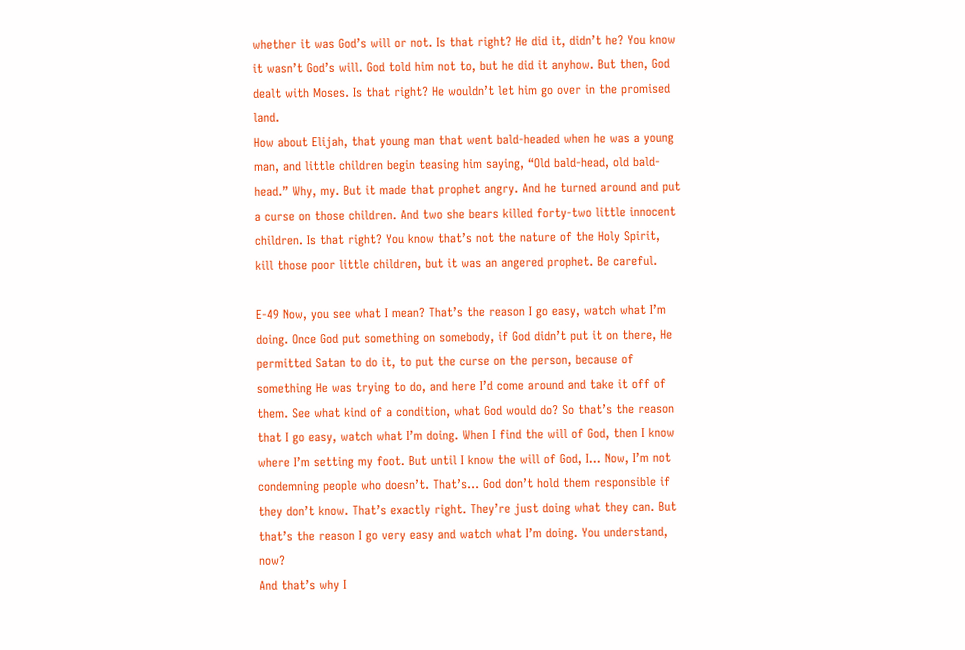whether it was God’s will or not. Is that right? He did it, didn’t he? You know it wasn’t God’s will. God told him not to, but he did it anyhow. But then, God dealt with Moses. Is that right? He wouldn’t let him go over in the promised land.
How about Elijah, that young man that went bald-headed when he was a young man, and little children begin teasing him saying, “Old bald-head, old bald-head.” Why, my. But it made that prophet angry. And he turned around and put a curse on those children. And two she bears killed forty-two little innocent children. Is that right? You know that’s not the nature of the Holy Spirit, kill those poor little children, but it was an angered prophet. Be careful.

E-49 Now, you see what I mean? That’s the reason I go easy, watch what I’m doing. Once God put something on somebody, if God didn’t put it on there, He permitted Satan to do it, to put the curse on the person, because of something He was trying to do, and here I’d come around and take it off of them. See what kind of a condition, what God would do? So that’s the reason that I go easy, watch what I’m doing. When I find the will of God, then I know where I’m setting my foot. But until I know the will of God, I… Now, I’m not condemning people who doesn’t. That’s… God don’t hold them responsible if they don’t know. That’s exactly right. They’re just doing what they can. But that’s the reason I go very easy and watch what I’m doing. You understand, now?
And that’s why I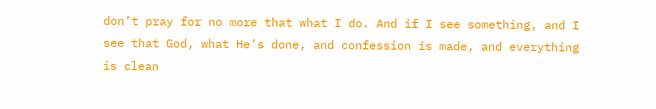don’t pray for no more that what I do. And if I see something, and I see that God, what He’s done, and confession is made, and everything is clean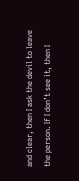and clear, then I ask the devil to leave the person. If I don’t see it, then I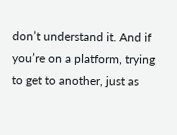don’t understand it. And if you’re on a platform, trying to get to another, just as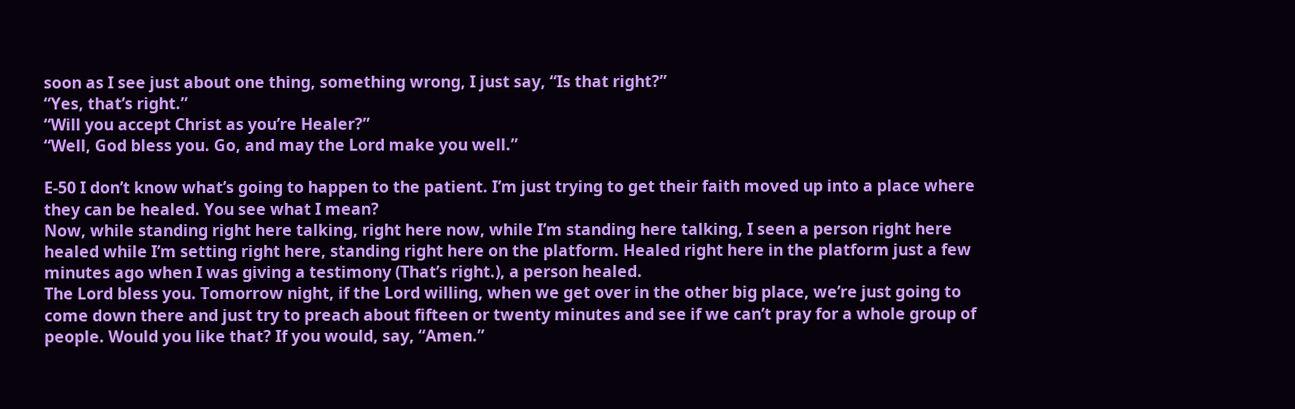soon as I see just about one thing, something wrong, I just say, “Is that right?”
“Yes, that’s right.”
“Will you accept Christ as you’re Healer?”
“Well, God bless you. Go, and may the Lord make you well.”

E-50 I don’t know what’s going to happen to the patient. I’m just trying to get their faith moved up into a place where they can be healed. You see what I mean?
Now, while standing right here talking, right here now, while I’m standing here talking, I seen a person right here healed while I’m setting right here, standing right here on the platform. Healed right here in the platform just a few minutes ago when I was giving a testimony (That’s right.), a person healed.
The Lord bless you. Tomorrow night, if the Lord willing, when we get over in the other big place, we’re just going to come down there and just try to preach about fifteen or twenty minutes and see if we can’t pray for a whole group of people. Would you like that? If you would, say, “Amen.”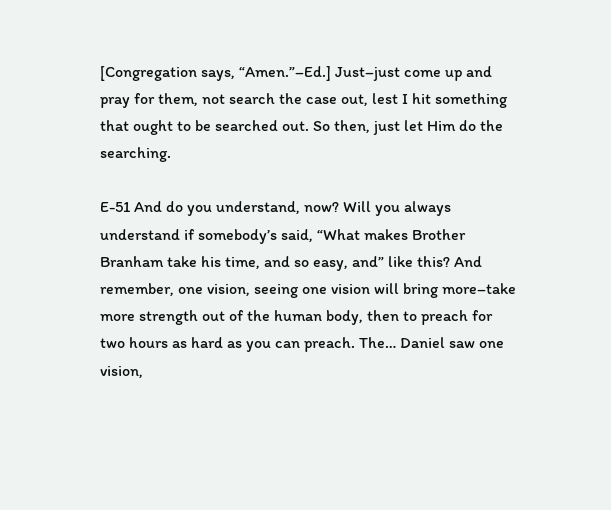[Congregation says, “Amen.”–Ed.] Just–just come up and pray for them, not search the case out, lest I hit something that ought to be searched out. So then, just let Him do the searching.

E-51 And do you understand, now? Will you always understand if somebody’s said, “What makes Brother Branham take his time, and so easy, and” like this? And remember, one vision, seeing one vision will bring more–take more strength out of the human body, then to preach for two hours as hard as you can preach. The… Daniel saw one vision,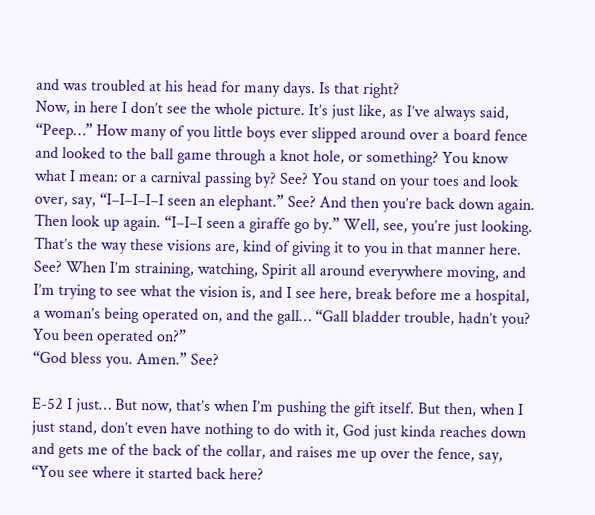and was troubled at his head for many days. Is that right?
Now, in here I don’t see the whole picture. It’s just like, as I’ve always said, “Peep…” How many of you little boys ever slipped around over a board fence and looked to the ball game through a knot hole, or something? You know what I mean: or a carnival passing by? See? You stand on your toes and look over, say, “I–I–I–I–I seen an elephant.” See? And then you’re back down again. Then look up again. “I–I–I seen a giraffe go by.” Well, see, you’re just looking. That’s the way these visions are, kind of giving it to you in that manner here. See? When I’m straining, watching, Spirit all around everywhere moving, and I’m trying to see what the vision is, and I see here, break before me a hospital, a woman’s being operated on, and the gall… “Gall bladder trouble, hadn’t you? You been operated on?”
“God bless you. Amen.” See?

E-52 I just… But now, that’s when I’m pushing the gift itself. But then, when I just stand, don’t even have nothing to do with it, God just kinda reaches down and gets me of the back of the collar, and raises me up over the fence, say, “You see where it started back here?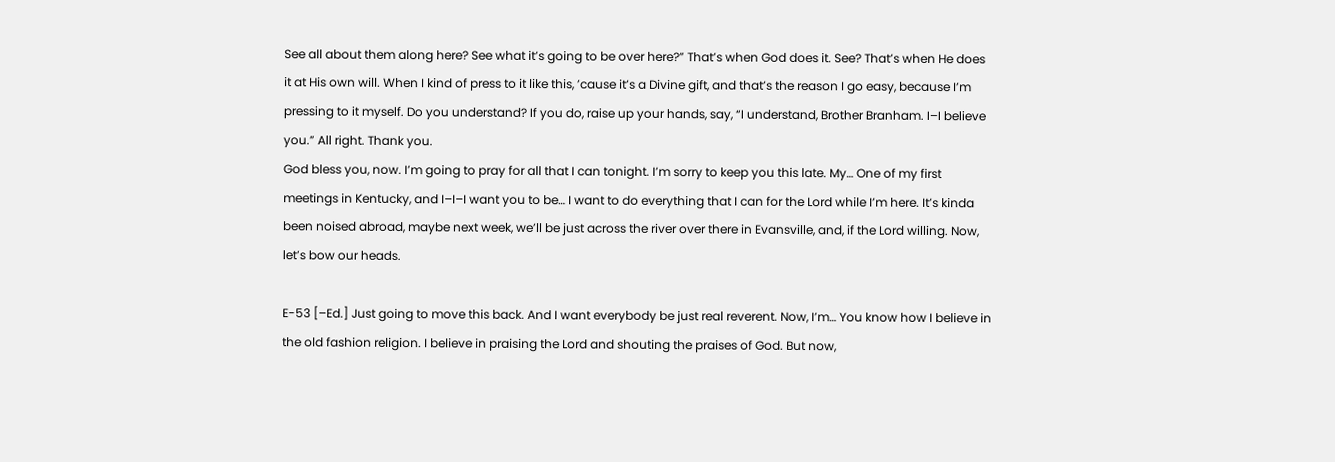See all about them along here? See what it’s going to be over here?” That’s when God does it. See? That’s when He does it at His own will. When I kind of press to it like this, ’cause it’s a Divine gift, and that’s the reason I go easy, because I’m pressing to it myself. Do you understand? If you do, raise up your hands, say, “I understand, Brother Branham. I–I believe you.” All right. Thank you.
God bless you, now. I’m going to pray for all that I can tonight. I’m sorry to keep you this late. My… One of my first meetings in Kentucky, and I–I–I want you to be… I want to do everything that I can for the Lord while I’m here. It’s kinda been noised abroad, maybe next week, we’ll be just across the river over there in Evansville, and, if the Lord willing. Now, let’s bow our heads.

E-53 [–Ed.] Just going to move this back. And I want everybody be just real reverent. Now, I’m… You know how I believe in the old fashion religion. I believe in praising the Lord and shouting the praises of God. But now,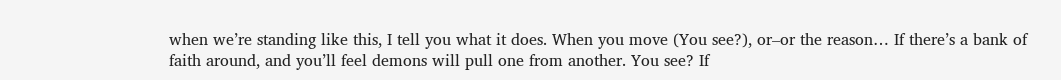when we’re standing like this, I tell you what it does. When you move (You see?), or–or the reason… If there’s a bank of faith around, and you’ll feel demons will pull one from another. You see? If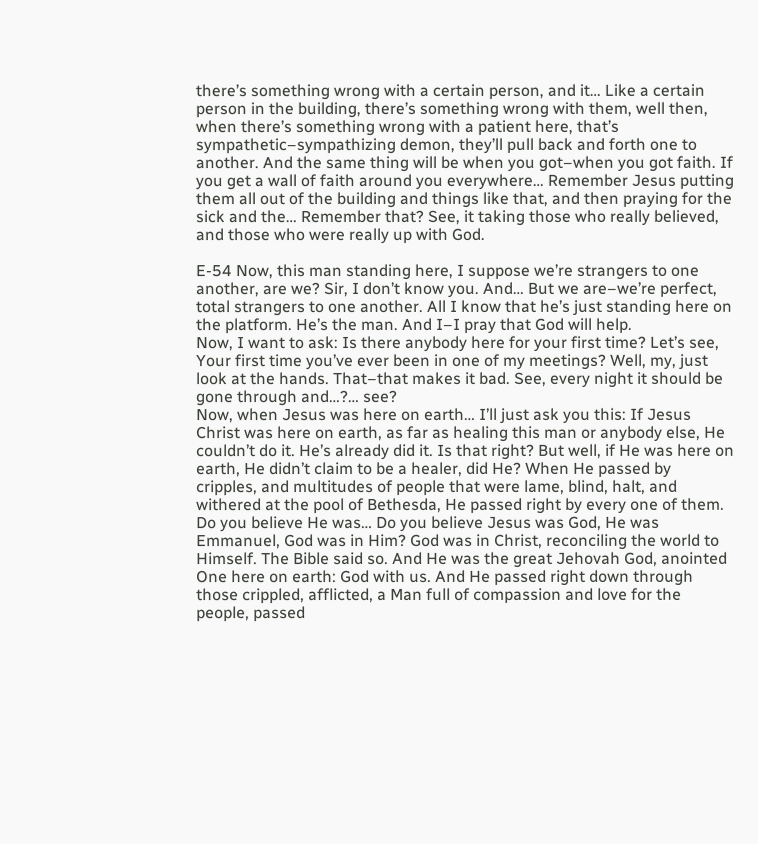there’s something wrong with a certain person, and it… Like a certain person in the building, there’s something wrong with them, well then, when there’s something wrong with a patient here, that’s sympathetic–sympathizing demon, they’ll pull back and forth one to another. And the same thing will be when you got–when you got faith. If you get a wall of faith around you everywhere… Remember Jesus putting them all out of the building and things like that, and then praying for the sick and the… Remember that? See, it taking those who really believed, and those who were really up with God.

E-54 Now, this man standing here, I suppose we’re strangers to one another, are we? Sir, I don’t know you. And… But we are–we’re perfect, total strangers to one another. All I know that he’s just standing here on the platform. He’s the man. And I–I pray that God will help.
Now, I want to ask: Is there anybody here for your first time? Let’s see, Your first time you’ve ever been in one of my meetings? Well, my, just look at the hands. That–that makes it bad. See, every night it should be gone through and…?… see?
Now, when Jesus was here on earth… I’ll just ask you this: If Jesus Christ was here on earth, as far as healing this man or anybody else, He couldn’t do it. He’s already did it. Is that right? But well, if He was here on earth, He didn’t claim to be a healer, did He? When He passed by cripples, and multitudes of people that were lame, blind, halt, and withered at the pool of Bethesda, He passed right by every one of them.
Do you believe He was… Do you believe Jesus was God, He was Emmanuel, God was in Him? God was in Christ, reconciling the world to Himself. The Bible said so. And He was the great Jehovah God, anointed One here on earth: God with us. And He passed right down through those crippled, afflicted, a Man full of compassion and love for the people, passed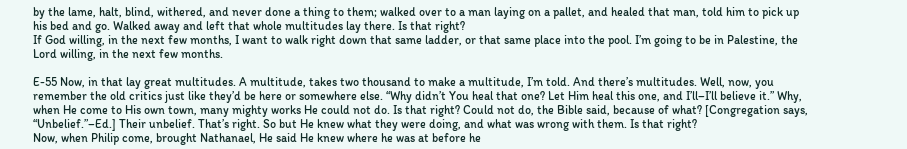by the lame, halt, blind, withered, and never done a thing to them; walked over to a man laying on a pallet, and healed that man, told him to pick up his bed and go. Walked away and left that whole multitudes lay there. Is that right?
If God willing, in the next few months, I want to walk right down that same ladder, or that same place into the pool. I’m going to be in Palestine, the Lord willing, in the next few months.

E-55 Now, in that lay great multitudes. A multitude, takes two thousand to make a multitude, I’m told. And there’s multitudes. Well, now, you remember the old critics just like they’d be here or somewhere else. “Why didn’t You heal that one? Let Him heal this one, and I’ll–I’ll believe it.” Why, when He come to His own town, many mighty works He could not do. Is that right? Could not do, the Bible said, because of what? [Congregation says, “Unbelief.”–Ed.] Their unbelief. That’s right. So but He knew what they were doing, and what was wrong with them. Is that right?
Now, when Philip come, brought Nathanael, He said He knew where he was at before he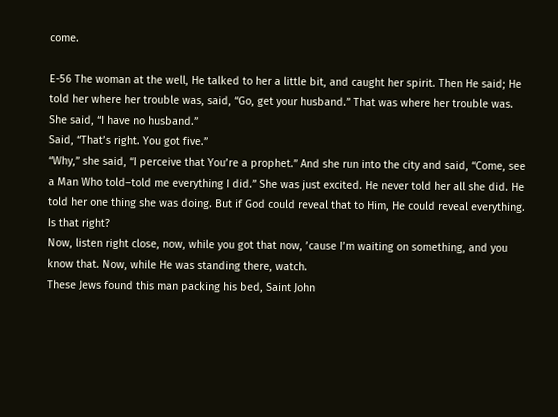come.

E-56 The woman at the well, He talked to her a little bit, and caught her spirit. Then He said; He told her where her trouble was, said, “Go, get your husband.” That was where her trouble was.
She said, “I have no husband.”
Said, “That’s right. You got five.”
“Why,” she said, “I perceive that You’re a prophet.” And she run into the city and said, “Come, see a Man Who told–told me everything I did.” She was just excited. He never told her all she did. He told her one thing she was doing. But if God could reveal that to Him, He could reveal everything. Is that right?
Now, listen right close, now, while you got that now, ’cause I’m waiting on something, and you know that. Now, while He was standing there, watch.
These Jews found this man packing his bed, Saint John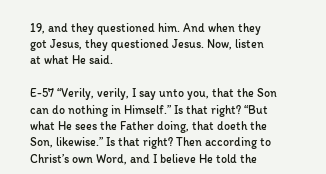19, and they questioned him. And when they got Jesus, they questioned Jesus. Now, listen at what He said.

E-57 “Verily, verily, I say unto you, that the Son can do nothing in Himself.” Is that right? “But what He sees the Father doing, that doeth the Son, likewise.” Is that right? Then according to Christ’s own Word, and I believe He told the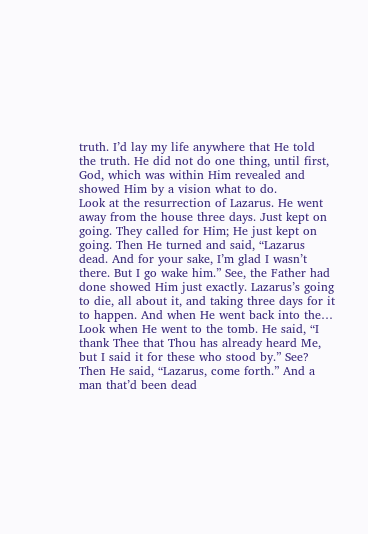truth. I’d lay my life anywhere that He told the truth. He did not do one thing, until first, God, which was within Him revealed and showed Him by a vision what to do.
Look at the resurrection of Lazarus. He went away from the house three days. Just kept on going. They called for Him; He just kept on going. Then He turned and said, “Lazarus dead. And for your sake, I’m glad I wasn’t there. But I go wake him.” See, the Father had done showed Him just exactly. Lazarus’s going to die, all about it, and taking three days for it to happen. And when He went back into the…
Look when He went to the tomb. He said, “I thank Thee that Thou has already heard Me, but I said it for these who stood by.” See? Then He said, “Lazarus, come forth.” And a man that’d been dead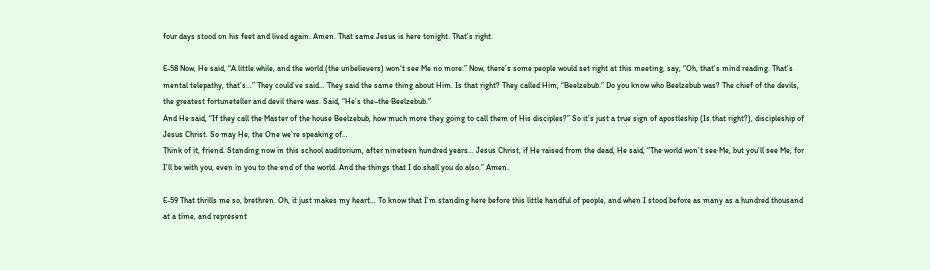four days stood on his feet and lived again. Amen. That same Jesus is here tonight. That’s right.

E-58 Now, He said, “A little while, and the world (the unbelievers) won’t see Me no more.” Now, there’s some people would set right at this meeting, say, “Oh, that’s mind reading. That’s mental telepathy, that’s…” They could’ve said… They said the same thing about Him. Is that right? They called Him, “Beelzebub.” Do you know who Beelzebub was? The chief of the devils, the greatest fortuneteller and devil there was. Said, “He’s the–the Beelzebub.”
And He said, “If they call the Master of the house Beelzebub, how much more they going to call them of His disciples?” So it’s just a true sign of apostleship (Is that right?), discipleship of Jesus Christ. So may He, the One we’re speaking of…
Think of it, friend. Standing now in this school auditorium, after nineteen hundred years… Jesus Christ, if He raised from the dead, He said, “The world won’t see Me, but you’ll see Me, for I’ll be with you, even in you to the end of the world. And the things that I do shall you do also.” Amen.

E-59 That thrills me so, brethren. Oh, it just makes my heart… To know that I’m standing here before this little handful of people, and when I stood before as many as a hundred thousand at a time, and represent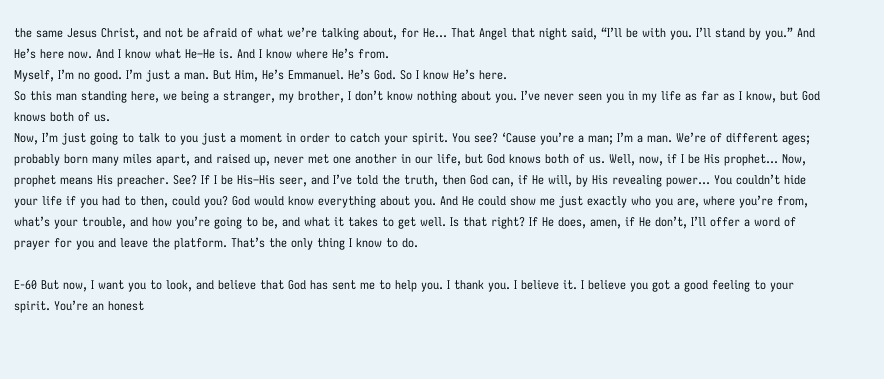the same Jesus Christ, and not be afraid of what we’re talking about, for He… That Angel that night said, “I’ll be with you. I’ll stand by you.” And He’s here now. And I know what He–He is. And I know where He’s from.
Myself, I’m no good. I’m just a man. But Him, He’s Emmanuel. He’s God. So I know He’s here.
So this man standing here, we being a stranger, my brother, I don’t know nothing about you. I’ve never seen you in my life as far as I know, but God knows both of us.
Now, I’m just going to talk to you just a moment in order to catch your spirit. You see? ‘Cause you’re a man; I’m a man. We’re of different ages; probably born many miles apart, and raised up, never met one another in our life, but God knows both of us. Well, now, if I be His prophet… Now, prophet means His preacher. See? If I be His–His seer, and I’ve told the truth, then God can, if He will, by His revealing power… You couldn’t hide your life if you had to then, could you? God would know everything about you. And He could show me just exactly who you are, where you’re from, what’s your trouble, and how you’re going to be, and what it takes to get well. Is that right? If He does, amen, if He don’t, I’ll offer a word of prayer for you and leave the platform. That’s the only thing I know to do.

E-60 But now, I want you to look, and believe that God has sent me to help you. I thank you. I believe it. I believe you got a good feeling to your spirit. You’re an honest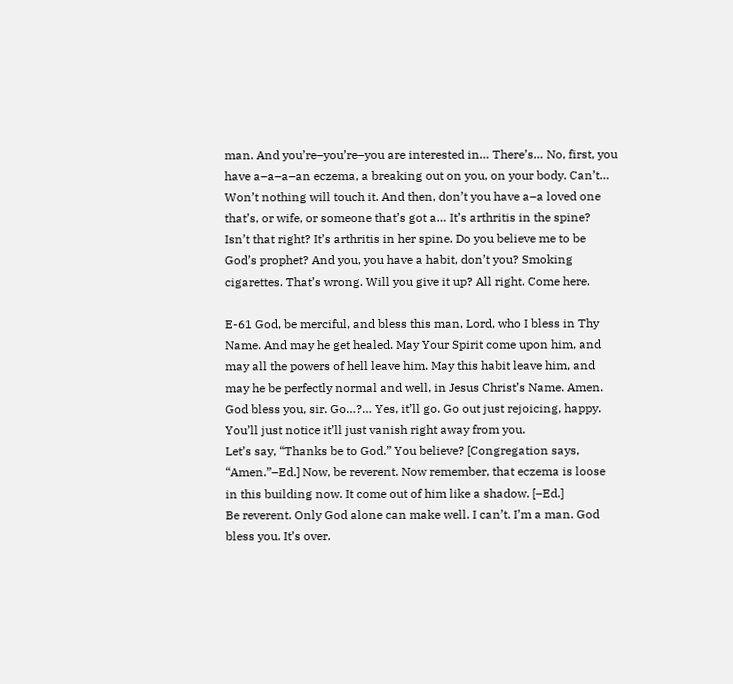man. And you’re–you’re–you are interested in… There’s… No, first, you have a–a–a–an eczema, a breaking out on you, on your body. Can’t… Won’t nothing will touch it. And then, don’t you have a–a loved one that’s, or wife, or someone that’s got a… It’s arthritis in the spine? Isn’t that right? It’s arthritis in her spine. Do you believe me to be God’s prophet? And you, you have a habit, don’t you? Smoking cigarettes. That’s wrong. Will you give it up? All right. Come here.

E-61 God, be merciful, and bless this man, Lord, who I bless in Thy Name. And may he get healed. May Your Spirit come upon him, and may all the powers of hell leave him. May this habit leave him, and may he be perfectly normal and well, in Jesus Christ’s Name. Amen.
God bless you, sir. Go…?… Yes, it’ll go. Go out just rejoicing, happy. You’ll just notice it’ll just vanish right away from you.
Let’s say, “Thanks be to God.” You believe? [Congregation says, “Amen.”–Ed.] Now, be reverent. Now remember, that eczema is loose in this building now. It come out of him like a shadow. [–Ed.]
Be reverent. Only God alone can make well. I can’t. I’m a man. God bless you. It’s over.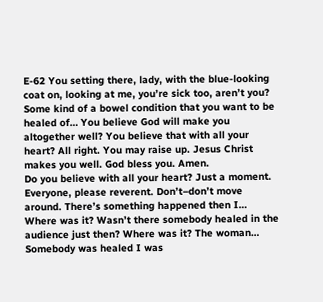E-62 You setting there, lady, with the blue-looking coat on, looking at me, you’re sick too, aren’t you? Some kind of a bowel condition that you want to be healed of… You believe God will make you altogether well? You believe that with all your heart? All right. You may raise up. Jesus Christ makes you well. God bless you. Amen.
Do you believe with all your heart? Just a moment. Everyone, please reverent. Don’t–don’t move around. There’s something happened then I… Where was it? Wasn’t there somebody healed in the audience just then? Where was it? The woman… Somebody was healed I was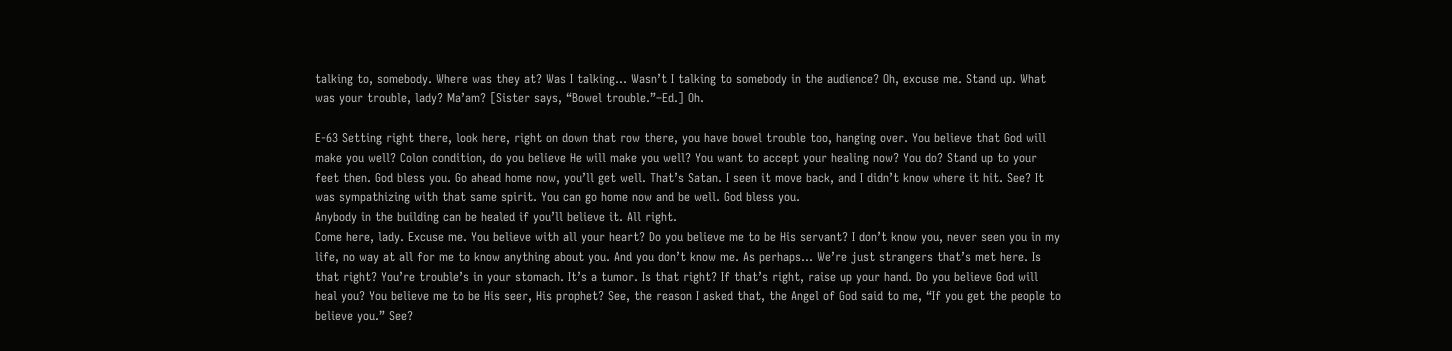talking to, somebody. Where was they at? Was I talking… Wasn’t I talking to somebody in the audience? Oh, excuse me. Stand up. What was your trouble, lady? Ma’am? [Sister says, “Bowel trouble.”–Ed.] Oh.

E-63 Setting right there, look here, right on down that row there, you have bowel trouble too, hanging over. You believe that God will make you well? Colon condition, do you believe He will make you well? You want to accept your healing now? You do? Stand up to your feet then. God bless you. Go ahead home now, you’ll get well. That’s Satan. I seen it move back, and I didn’t know where it hit. See? It was sympathizing with that same spirit. You can go home now and be well. God bless you.
Anybody in the building can be healed if you’ll believe it. All right.
Come here, lady. Excuse me. You believe with all your heart? Do you believe me to be His servant? I don’t know you, never seen you in my life, no way at all for me to know anything about you. And you don’t know me. As perhaps… We’re just strangers that’s met here. Is that right? You’re trouble’s in your stomach. It’s a tumor. Is that right? If that’s right, raise up your hand. Do you believe God will heal you? You believe me to be His seer, His prophet? See, the reason I asked that, the Angel of God said to me, “If you get the people to believe you.” See?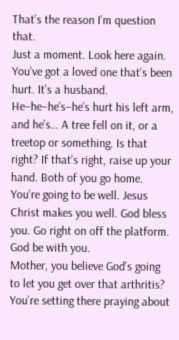That’s the reason I’m question that.
Just a moment. Look here again. You’ve got a loved one that’s been hurt. It’s a husband. He–he–he’s–he’s hurt his left arm, and he’s… A tree fell on it, or a treetop or something. Is that right? If that’s right, raise up your hand. Both of you go home. You’re going to be well. Jesus Christ makes you well. God bless you. Go right on off the platform. God be with you.
Mother, you believe God’s going to let you get over that arthritis? You’re setting there praying about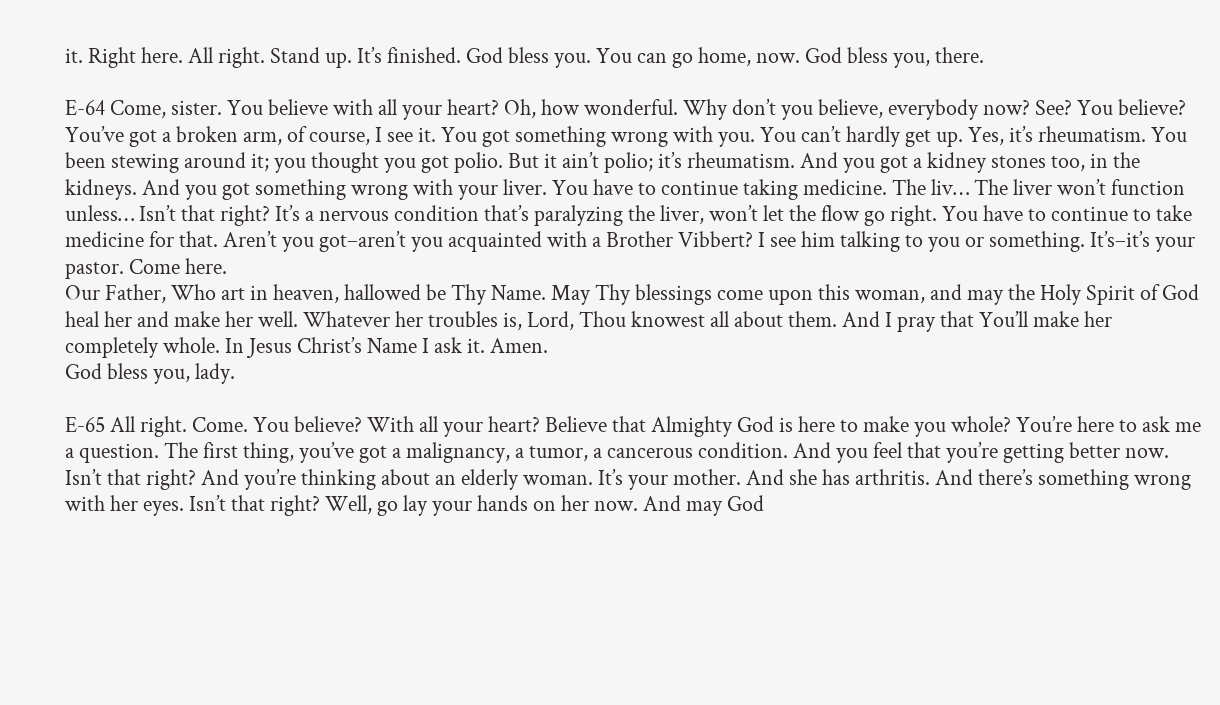it. Right here. All right. Stand up. It’s finished. God bless you. You can go home, now. God bless you, there.

E-64 Come, sister. You believe with all your heart? Oh, how wonderful. Why don’t you believe, everybody now? See? You believe? You’ve got a broken arm, of course, I see it. You got something wrong with you. You can’t hardly get up. Yes, it’s rheumatism. You been stewing around it; you thought you got polio. But it ain’t polio; it’s rheumatism. And you got a kidney stones too, in the kidneys. And you got something wrong with your liver. You have to continue taking medicine. The liv… The liver won’t function unless… Isn’t that right? It’s a nervous condition that’s paralyzing the liver, won’t let the flow go right. You have to continue to take medicine for that. Aren’t you got–aren’t you acquainted with a Brother Vibbert? I see him talking to you or something. It’s–it’s your pastor. Come here.
Our Father, Who art in heaven, hallowed be Thy Name. May Thy blessings come upon this woman, and may the Holy Spirit of God heal her and make her well. Whatever her troubles is, Lord, Thou knowest all about them. And I pray that You’ll make her completely whole. In Jesus Christ’s Name I ask it. Amen.
God bless you, lady.

E-65 All right. Come. You believe? With all your heart? Believe that Almighty God is here to make you whole? You’re here to ask me a question. The first thing, you’ve got a malignancy, a tumor, a cancerous condition. And you feel that you’re getting better now. Isn’t that right? And you’re thinking about an elderly woman. It’s your mother. And she has arthritis. And there’s something wrong with her eyes. Isn’t that right? Well, go lay your hands on her now. And may God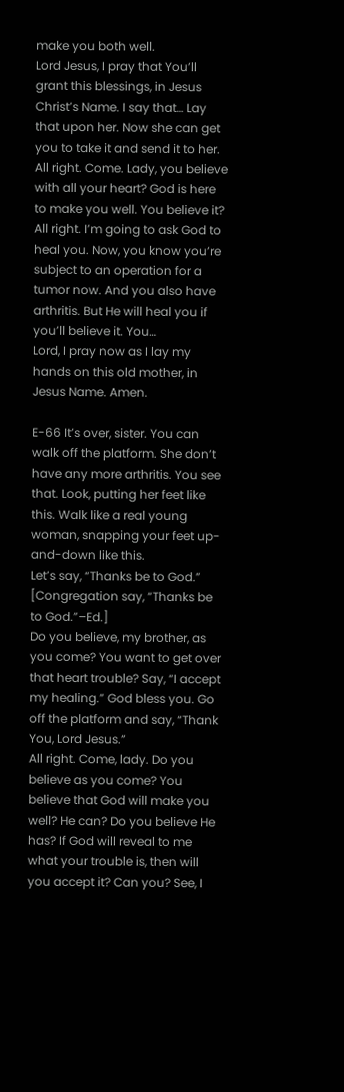make you both well.
Lord Jesus, I pray that You’ll grant this blessings, in Jesus Christ’s Name. I say that… Lay that upon her. Now she can get you to take it and send it to her.
All right. Come. Lady, you believe with all your heart? God is here to make you well. You believe it? All right. I’m going to ask God to heal you. Now, you know you’re subject to an operation for a tumor now. And you also have arthritis. But He will heal you if you’ll believe it. You…
Lord, I pray now as I lay my hands on this old mother, in Jesus Name. Amen.

E-66 It’s over, sister. You can walk off the platform. She don’t have any more arthritis. You see that. Look, putting her feet like this. Walk like a real young woman, snapping your feet up-and-down like this.
Let’s say, “Thanks be to God.” [Congregation say, “Thanks be to God.”–Ed.]
Do you believe, my brother, as you come? You want to get over that heart trouble? Say, “I accept my healing.” God bless you. Go off the platform and say, “Thank You, Lord Jesus.”
All right. Come, lady. Do you believe as you come? You believe that God will make you well? He can? Do you believe He has? If God will reveal to me what your trouble is, then will you accept it? Can you? See, I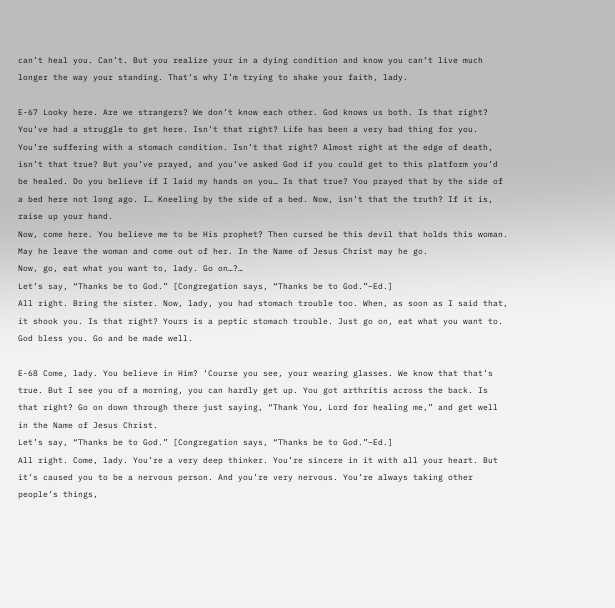can’t heal you. Can’t. But you realize your in a dying condition and know you can’t live much longer the way your standing. That’s why I’m trying to shake your faith, lady.

E-67 Looky here. Are we strangers? We don’t know each other. God knows us both. Is that right? You’ve had a struggle to get here. Isn’t that right? Life has been a very bad thing for you. You’re suffering with a stomach condition. Isn’t that right? Almost right at the edge of death, isn’t that true? But you’ve prayed, and you’ve asked God if you could get to this platform you’d be healed. Do you believe if I laid my hands on you… Is that true? You prayed that by the side of a bed here not long ago. I… Kneeling by the side of a bed. Now, isn’t that the truth? If it is, raise up your hand.
Now, come here. You believe me to be His prophet? Then cursed be this devil that holds this woman. May he leave the woman and come out of her. In the Name of Jesus Christ may he go.
Now, go, eat what you want to, lady. Go on…?…
Let’s say, “Thanks be to God.” [Congregation says, “Thanks be to God.”–Ed.]
All right. Bring the sister. Now, lady, you had stomach trouble too. When, as soon as I said that, it shook you. Is that right? Yours is a peptic stomach trouble. Just go on, eat what you want to. God bless you. Go and be made well.

E-68 Come, lady. You believe in Him? ‘Course you see, your wearing glasses. We know that that’s true. But I see you of a morning, you can hardly get up. You got arthritis across the back. Is that right? Go on down through there just saying, “Thank You, Lord for healing me,” and get well in the Name of Jesus Christ.
Let’s say, “Thanks be to God.” [Congregation says, “Thanks be to God.”–Ed.]
All right. Come, lady. You’re a very deep thinker. You’re sincere in it with all your heart. But it’s caused you to be a nervous person. And you’re very nervous. You’re always taking other people’s things,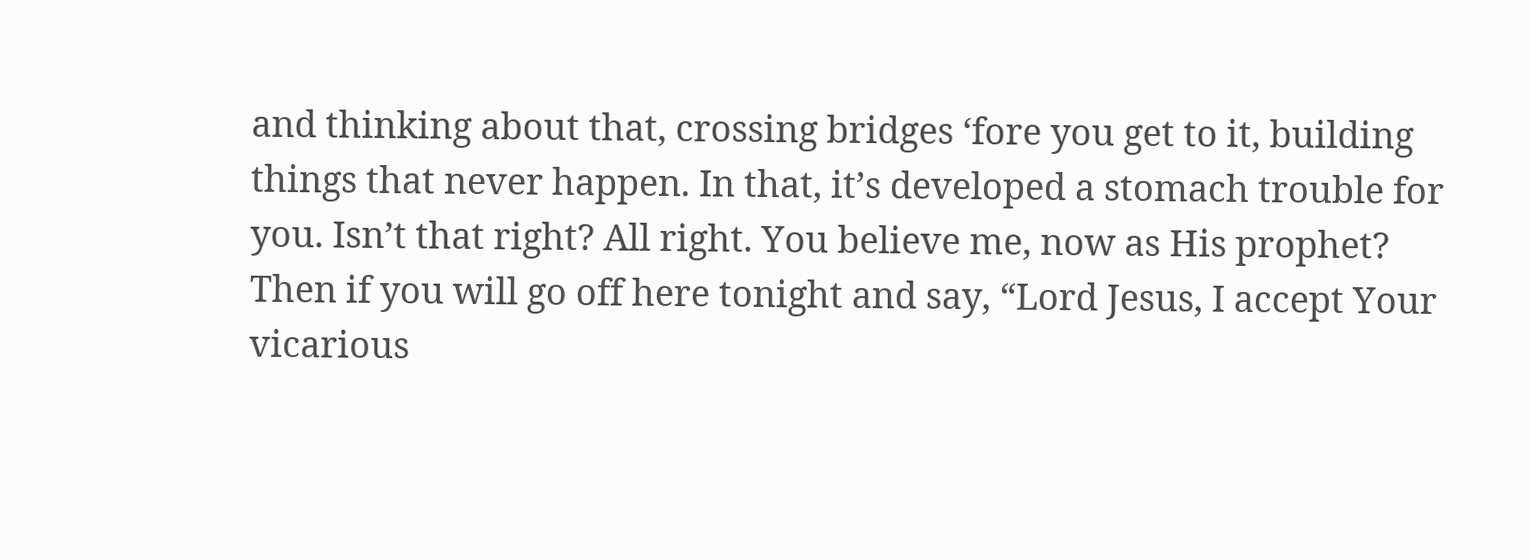and thinking about that, crossing bridges ‘fore you get to it, building things that never happen. In that, it’s developed a stomach trouble for you. Isn’t that right? All right. You believe me, now as His prophet? Then if you will go off here tonight and say, “Lord Jesus, I accept Your vicarious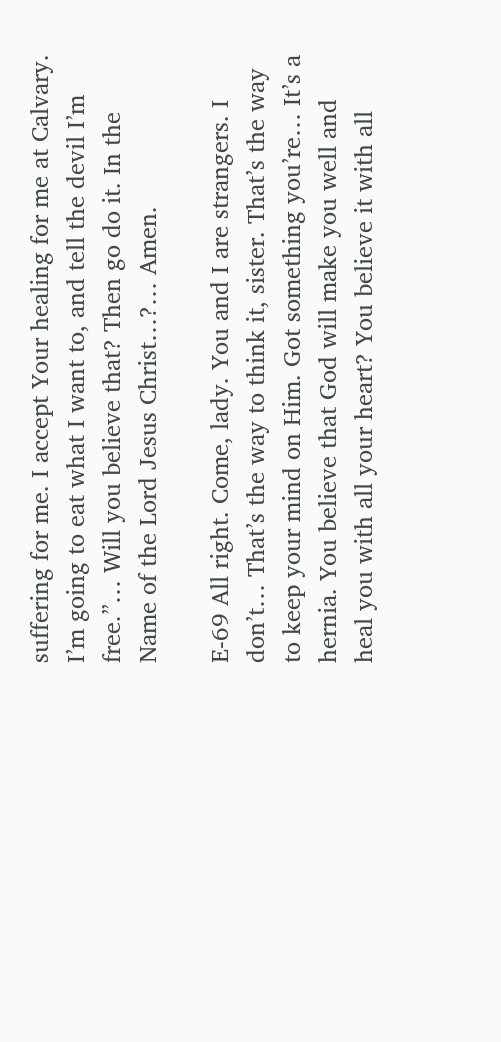suffering for me. I accept Your healing for me at Calvary. I’m going to eat what I want to, and tell the devil I’m free.”… Will you believe that? Then go do it. In the Name of the Lord Jesus Christ…?… Amen.

E-69 All right. Come, lady. You and I are strangers. I don’t… That’s the way to think it, sister. That’s the way to keep your mind on Him. Got something you’re… It’s a hernia. You believe that God will make you well and heal you with all your heart? You believe it with all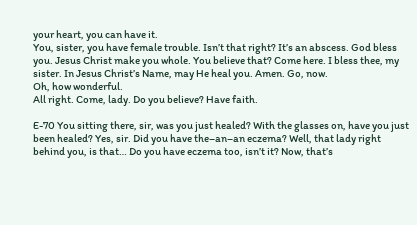your heart, you can have it.
You, sister, you have female trouble. Isn’t that right? It’s an abscess. God bless you. Jesus Christ make you whole. You believe that? Come here. I bless thee, my sister. In Jesus Christ’s Name, may He heal you. Amen. Go, now.
Oh, how wonderful.
All right. Come, lady. Do you believe? Have faith.

E-70 You sitting there, sir, was you just healed? With the glasses on, have you just been healed? Yes, sir. Did you have the–an–an eczema? Well, that lady right behind you, is that… Do you have eczema too, isn’t it? Now, that’s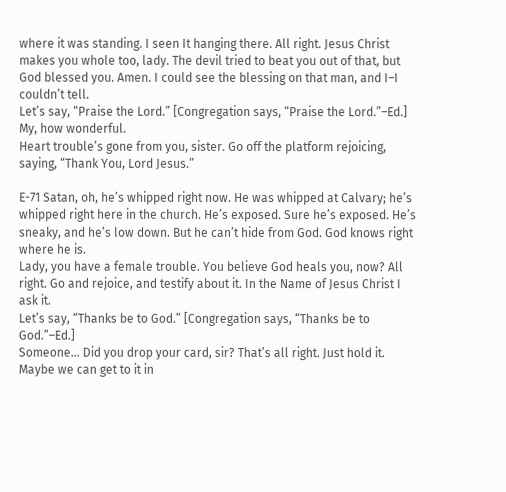where it was standing. I seen It hanging there. All right. Jesus Christ makes you whole too, lady. The devil tried to beat you out of that, but God blessed you. Amen. I could see the blessing on that man, and I–I couldn’t tell.
Let’s say, “Praise the Lord.” [Congregation says, “Praise the Lord.”–Ed.] My, how wonderful.
Heart trouble’s gone from you, sister. Go off the platform rejoicing, saying, “Thank You, Lord Jesus.”

E-71 Satan, oh, he’s whipped right now. He was whipped at Calvary; he’s whipped right here in the church. He’s exposed. Sure he’s exposed. He’s sneaky, and he’s low down. But he can’t hide from God. God knows right where he is.
Lady, you have a female trouble. You believe God heals you, now? All right. Go and rejoice, and testify about it. In the Name of Jesus Christ I ask it.
Let’s say, “Thanks be to God.” [Congregation says, “Thanks be to God.”–Ed.]
Someone… Did you drop your card, sir? That’s all right. Just hold it. Maybe we can get to it in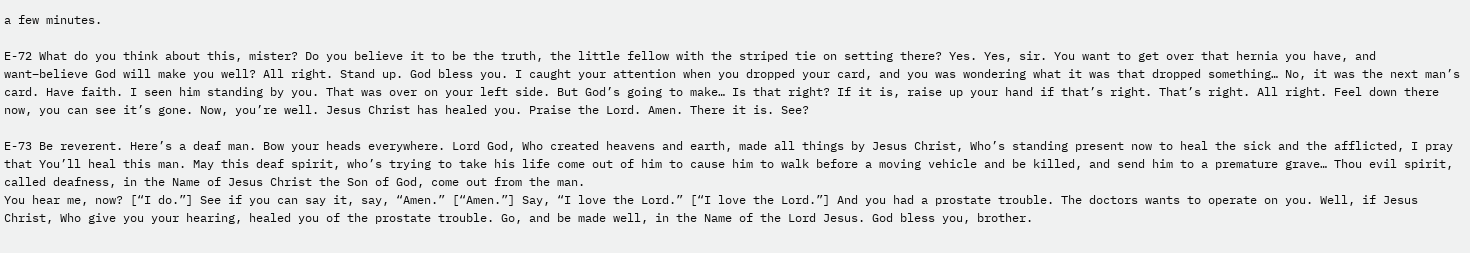a few minutes.

E-72 What do you think about this, mister? Do you believe it to be the truth, the little fellow with the striped tie on setting there? Yes. Yes, sir. You want to get over that hernia you have, and want–believe God will make you well? All right. Stand up. God bless you. I caught your attention when you dropped your card, and you was wondering what it was that dropped something… No, it was the next man’s card. Have faith. I seen him standing by you. That was over on your left side. But God’s going to make… Is that right? If it is, raise up your hand if that’s right. That’s right. All right. Feel down there now, you can see it’s gone. Now, you’re well. Jesus Christ has healed you. Praise the Lord. Amen. There it is. See?

E-73 Be reverent. Here’s a deaf man. Bow your heads everywhere. Lord God, Who created heavens and earth, made all things by Jesus Christ, Who’s standing present now to heal the sick and the afflicted, I pray that You’ll heal this man. May this deaf spirit, who’s trying to take his life come out of him to cause him to walk before a moving vehicle and be killed, and send him to a premature grave… Thou evil spirit, called deafness, in the Name of Jesus Christ the Son of God, come out from the man.
You hear me, now? [“I do.”] See if you can say it, say, “Amen.” [“Amen.”] Say, “I love the Lord.” [“I love the Lord.”] And you had a prostate trouble. The doctors wants to operate on you. Well, if Jesus Christ, Who give you your hearing, healed you of the prostate trouble. Go, and be made well, in the Name of the Lord Jesus. God bless you, brother.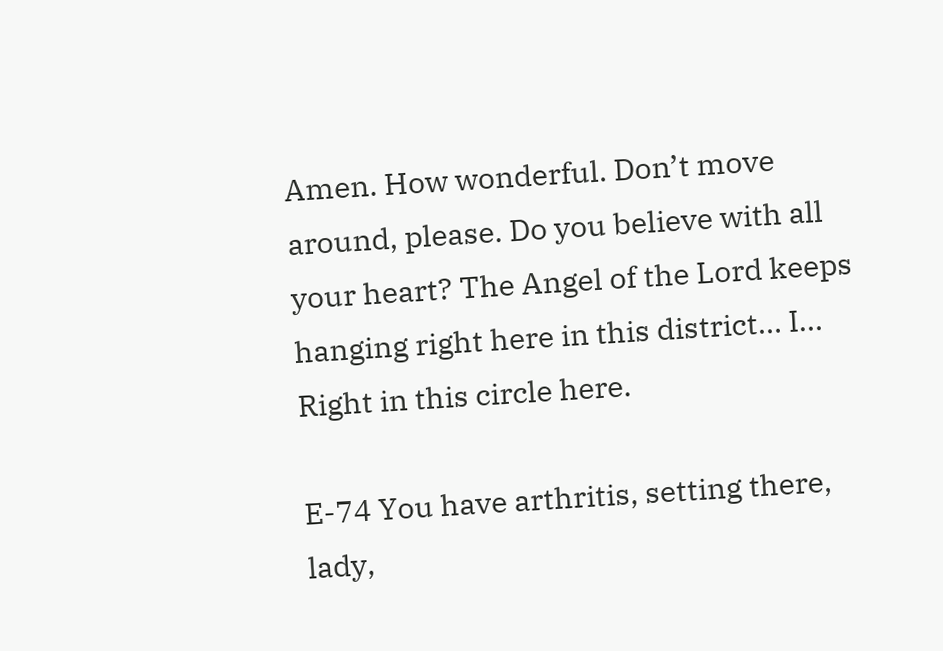Amen. How wonderful. Don’t move around, please. Do you believe with all your heart? The Angel of the Lord keeps hanging right here in this district… I… Right in this circle here.

E-74 You have arthritis, setting there, lady,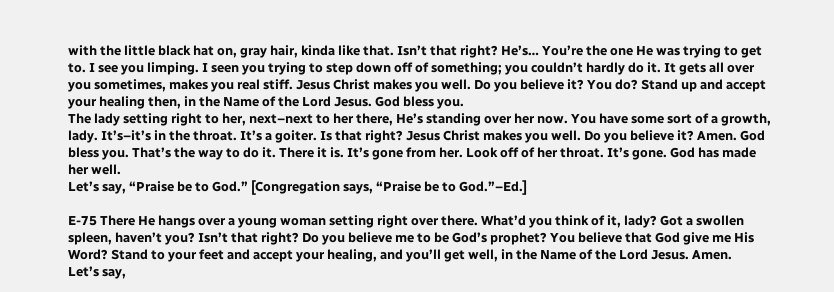with the little black hat on, gray hair, kinda like that. Isn’t that right? He’s… You’re the one He was trying to get to. I see you limping. I seen you trying to step down off of something; you couldn’t hardly do it. It gets all over you sometimes, makes you real stiff. Jesus Christ makes you well. Do you believe it? You do? Stand up and accept your healing then, in the Name of the Lord Jesus. God bless you.
The lady setting right to her, next–next to her there, He’s standing over her now. You have some sort of a growth, lady. It’s–it’s in the throat. It’s a goiter. Is that right? Jesus Christ makes you well. Do you believe it? Amen. God bless you. That’s the way to do it. There it is. It’s gone from her. Look off of her throat. It’s gone. God has made her well.
Let’s say, “Praise be to God.” [Congregation says, “Praise be to God.”–Ed.]

E-75 There He hangs over a young woman setting right over there. What’d you think of it, lady? Got a swollen spleen, haven’t you? Isn’t that right? Do you believe me to be God’s prophet? You believe that God give me His Word? Stand to your feet and accept your healing, and you’ll get well, in the Name of the Lord Jesus. Amen.
Let’s say,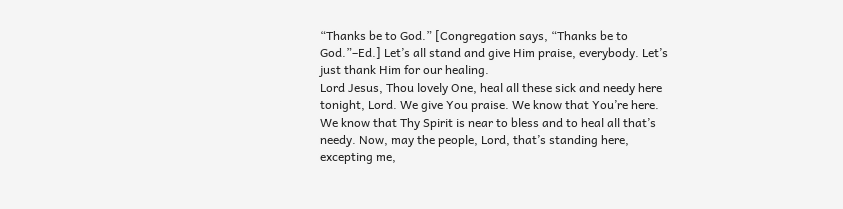“Thanks be to God.” [Congregation says, “Thanks be to God.”–Ed.] Let’s all stand and give Him praise, everybody. Let’s just thank Him for our healing.
Lord Jesus, Thou lovely One, heal all these sick and needy here tonight, Lord. We give You praise. We know that You’re here. We know that Thy Spirit is near to bless and to heal all that’s needy. Now, may the people, Lord, that’s standing here, excepting me,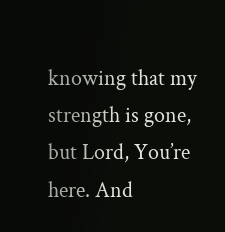knowing that my strength is gone, but Lord, You’re here. And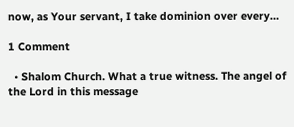now, as Your servant, I take dominion over every…

1 Comment

  • Shalom Church. What a true witness. The angel of the Lord in this message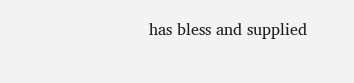has bless and supplied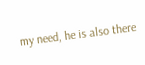my need, he is also there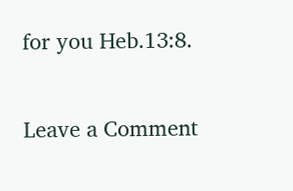for you Heb.13:8.

Leave a Comment